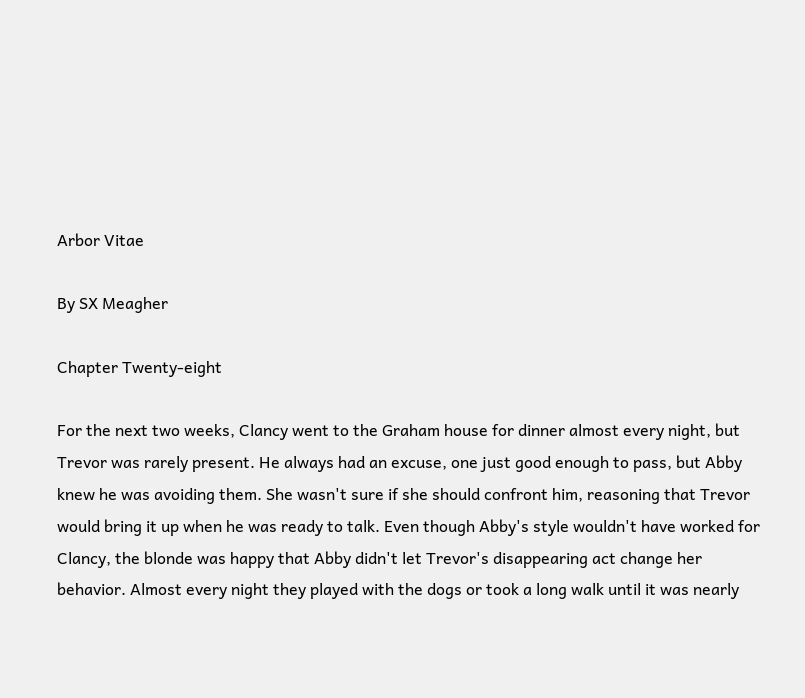Arbor Vitae

By SX Meagher

Chapter Twenty-eight

For the next two weeks, Clancy went to the Graham house for dinner almost every night, but Trevor was rarely present. He always had an excuse, one just good enough to pass, but Abby knew he was avoiding them. She wasn't sure if she should confront him, reasoning that Trevor would bring it up when he was ready to talk. Even though Abby's style wouldn't have worked for Clancy, the blonde was happy that Abby didn't let Trevor's disappearing act change her behavior. Almost every night they played with the dogs or took a long walk until it was nearly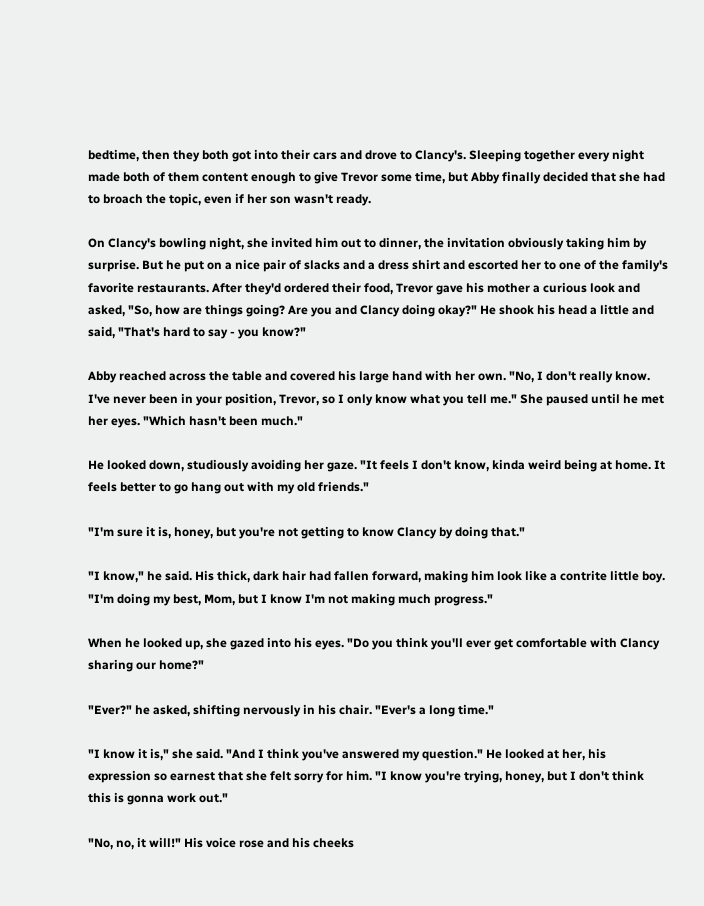bedtime, then they both got into their cars and drove to Clancy's. Sleeping together every night made both of them content enough to give Trevor some time, but Abby finally decided that she had to broach the topic, even if her son wasn't ready.

On Clancy's bowling night, she invited him out to dinner, the invitation obviously taking him by surprise. But he put on a nice pair of slacks and a dress shirt and escorted her to one of the family's favorite restaurants. After they'd ordered their food, Trevor gave his mother a curious look and asked, "So, how are things going? Are you and Clancy doing okay?" He shook his head a little and said, "That's hard to say - you know?"

Abby reached across the table and covered his large hand with her own. "No, I don't really know. I've never been in your position, Trevor, so I only know what you tell me." She paused until he met her eyes. "Which hasn't been much."

He looked down, studiously avoiding her gaze. "It feels I don't know, kinda weird being at home. It feels better to go hang out with my old friends."

"I'm sure it is, honey, but you're not getting to know Clancy by doing that."

"I know," he said. His thick, dark hair had fallen forward, making him look like a contrite little boy. "I'm doing my best, Mom, but I know I'm not making much progress."

When he looked up, she gazed into his eyes. "Do you think you'll ever get comfortable with Clancy sharing our home?"

"Ever?" he asked, shifting nervously in his chair. "Ever's a long time."

"I know it is," she said. "And I think you've answered my question." He looked at her, his expression so earnest that she felt sorry for him. "I know you're trying, honey, but I don't think this is gonna work out."

"No, no, it will!" His voice rose and his cheeks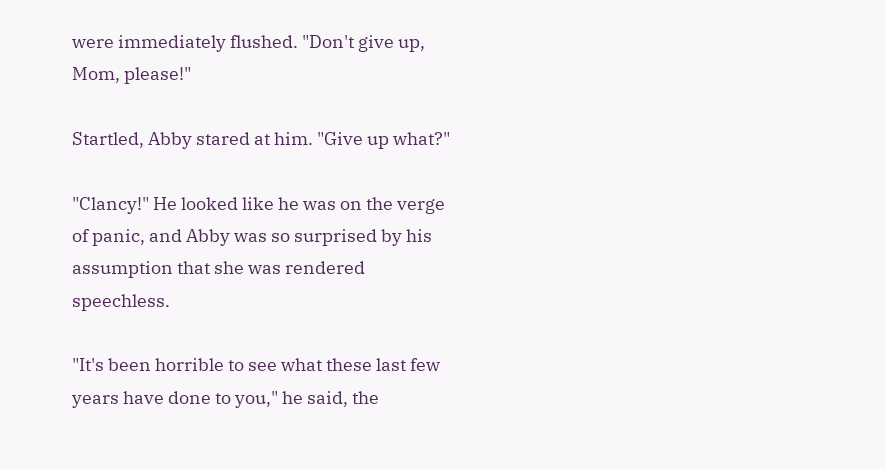were immediately flushed. "Don't give up, Mom, please!"

Startled, Abby stared at him. "Give up what?"

"Clancy!" He looked like he was on the verge of panic, and Abby was so surprised by his assumption that she was rendered speechless.

"It's been horrible to see what these last few years have done to you," he said, the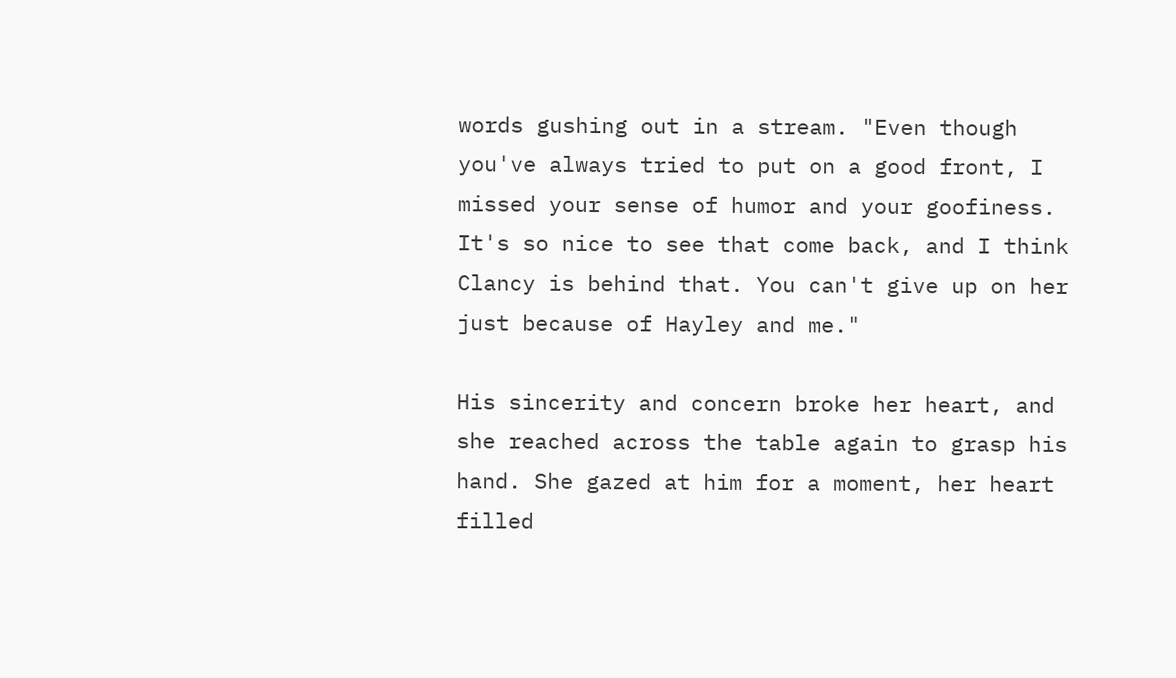words gushing out in a stream. "Even though you've always tried to put on a good front, I missed your sense of humor and your goofiness. It's so nice to see that come back, and I think Clancy is behind that. You can't give up on her just because of Hayley and me."

His sincerity and concern broke her heart, and she reached across the table again to grasp his hand. She gazed at him for a moment, her heart filled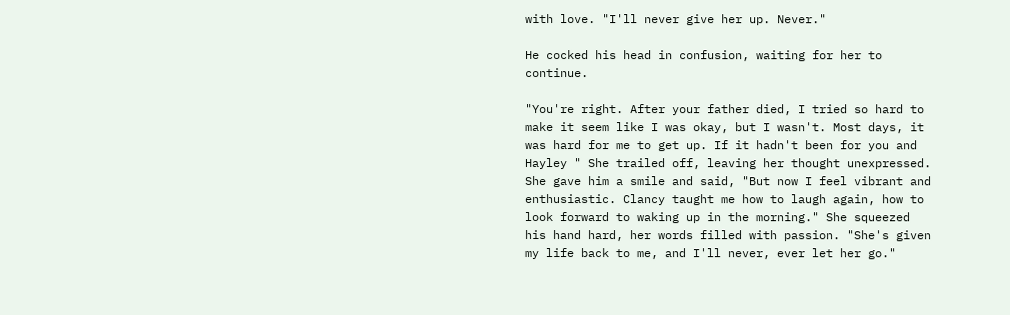with love. "I'll never give her up. Never."

He cocked his head in confusion, waiting for her to continue.

"You're right. After your father died, I tried so hard to make it seem like I was okay, but I wasn't. Most days, it was hard for me to get up. If it hadn't been for you and Hayley " She trailed off, leaving her thought unexpressed. She gave him a smile and said, "But now I feel vibrant and enthusiastic. Clancy taught me how to laugh again, how to look forward to waking up in the morning." She squeezed his hand hard, her words filled with passion. "She's given my life back to me, and I'll never, ever let her go."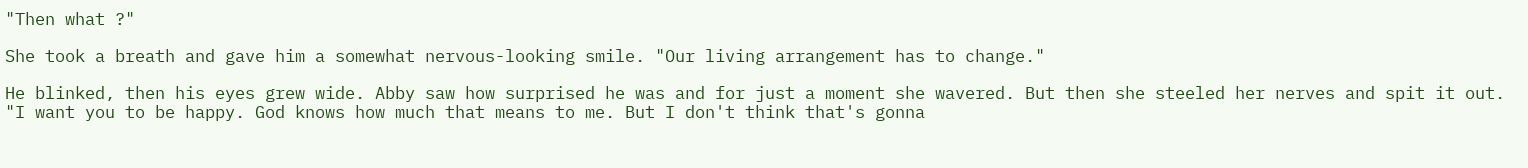"Then what ?"

She took a breath and gave him a somewhat nervous-looking smile. "Our living arrangement has to change."

He blinked, then his eyes grew wide. Abby saw how surprised he was and for just a moment she wavered. But then she steeled her nerves and spit it out. "I want you to be happy. God knows how much that means to me. But I don't think that's gonna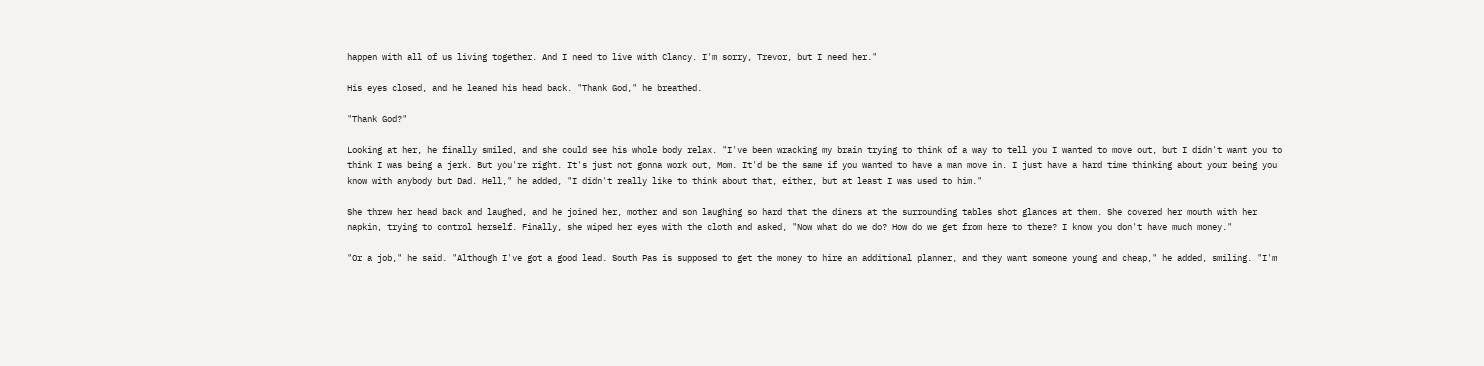happen with all of us living together. And I need to live with Clancy. I'm sorry, Trevor, but I need her."

His eyes closed, and he leaned his head back. "Thank God," he breathed.

"Thank God?"

Looking at her, he finally smiled, and she could see his whole body relax. "I've been wracking my brain trying to think of a way to tell you I wanted to move out, but I didn't want you to think I was being a jerk. But you're right. It's just not gonna work out, Mom. It'd be the same if you wanted to have a man move in. I just have a hard time thinking about your being you know with anybody but Dad. Hell," he added, "I didn't really like to think about that, either, but at least I was used to him."

She threw her head back and laughed, and he joined her, mother and son laughing so hard that the diners at the surrounding tables shot glances at them. She covered her mouth with her napkin, trying to control herself. Finally, she wiped her eyes with the cloth and asked, "Now what do we do? How do we get from here to there? I know you don't have much money."

"Or a job," he said. "Although I've got a good lead. South Pas is supposed to get the money to hire an additional planner, and they want someone young and cheap," he added, smiling. "I'm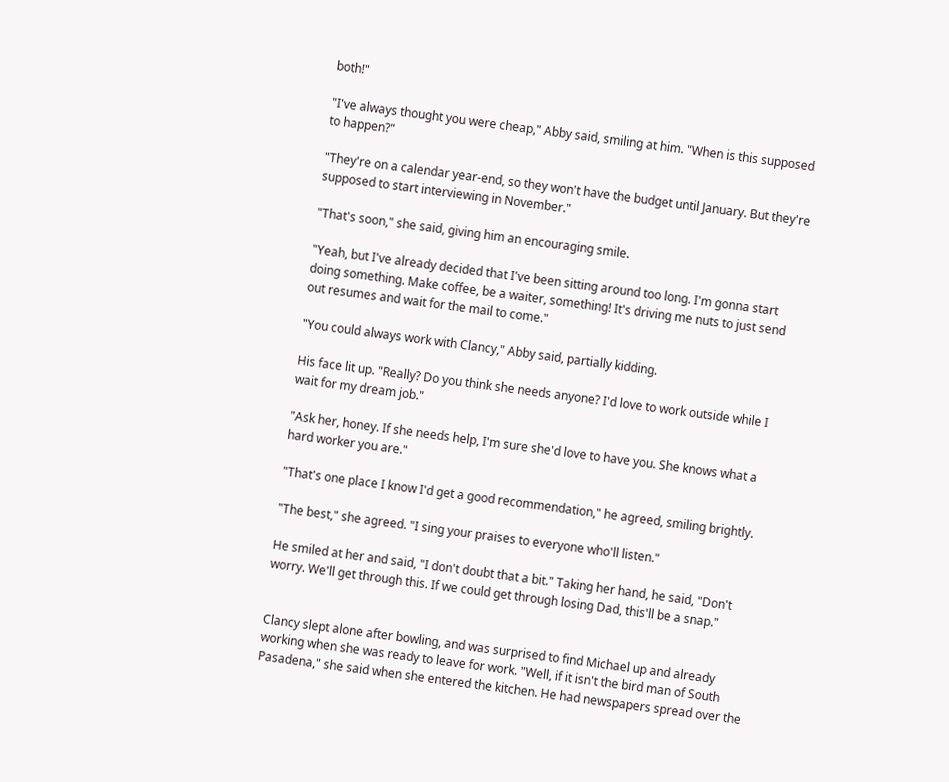both!"

"I've always thought you were cheap," Abby said, smiling at him. "When is this supposed to happen?"

"They're on a calendar year-end, so they won't have the budget until January. But they're supposed to start interviewing in November."

"That's soon," she said, giving him an encouraging smile.

"Yeah, but I've already decided that I've been sitting around too long. I'm gonna start doing something. Make coffee, be a waiter, something! It's driving me nuts to just send out resumes and wait for the mail to come."

"You could always work with Clancy," Abby said, partially kidding.

His face lit up. "Really? Do you think she needs anyone? I'd love to work outside while I wait for my dream job."

"Ask her, honey. If she needs help, I'm sure she'd love to have you. She knows what a hard worker you are."

"That's one place I know I'd get a good recommendation," he agreed, smiling brightly.

"The best," she agreed. "I sing your praises to everyone who'll listen."

He smiled at her and said, "I don't doubt that a bit." Taking her hand, he said, "Don't worry. We'll get through this. If we could get through losing Dad, this'll be a snap."


Clancy slept alone after bowling, and was surprised to find Michael up and already working when she was ready to leave for work. "Well, if it isn't the bird man of South Pasadena," she said when she entered the kitchen. He had newspapers spread over the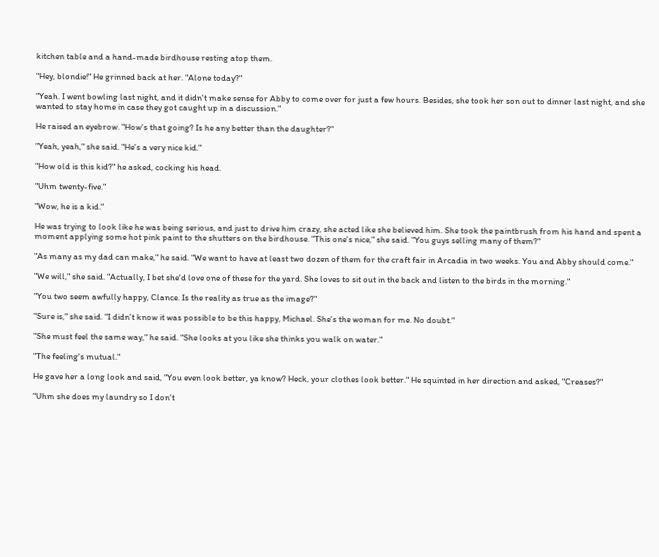kitchen table and a hand-made birdhouse resting atop them.

"Hey, blondie!" He grinned back at her. "Alone today?"

"Yeah. I went bowling last night, and it didn't make sense for Abby to come over for just a few hours. Besides, she took her son out to dinner last night, and she wanted to stay home in case they got caught up in a discussion."

He raised an eyebrow. "How's that going? Is he any better than the daughter?"

"Yeah, yeah," she said. "He's a very nice kid."

"How old is this kid?" he asked, cocking his head.

"Uhm twenty-five."

"Wow, he is a kid."

He was trying to look like he was being serious, and just to drive him crazy, she acted like she believed him. She took the paintbrush from his hand and spent a moment applying some hot pink paint to the shutters on the birdhouse. "This one's nice," she said. "You guys selling many of them?"

"As many as my dad can make," he said. "We want to have at least two dozen of them for the craft fair in Arcadia in two weeks. You and Abby should come."

"We will," she said. "Actually, I bet she'd love one of these for the yard. She loves to sit out in the back and listen to the birds in the morning."

"You two seem awfully happy, Clance. Is the reality as true as the image?"

"Sure is," she said. "I didn't know it was possible to be this happy, Michael. She's the woman for me. No doubt."

"She must feel the same way," he said. "She looks at you like she thinks you walk on water."

"The feeling's mutual."

He gave her a long look and said, "You even look better, ya know? Heck, your clothes look better." He squinted in her direction and asked, "Creases?"

"Uhm she does my laundry so I don't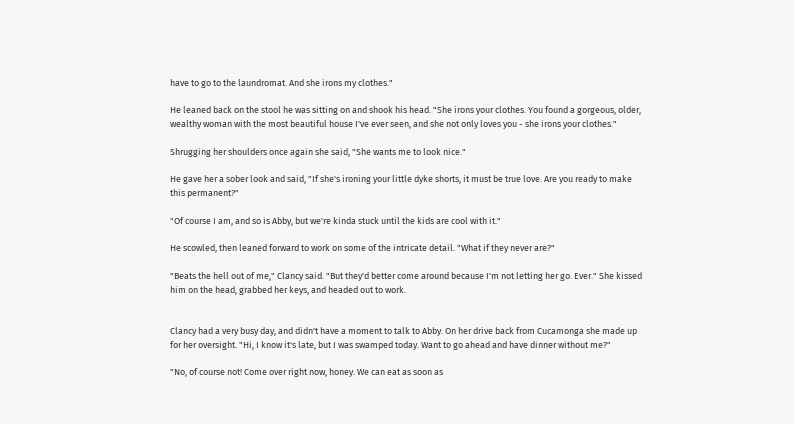have to go to the laundromat. And she irons my clothes."

He leaned back on the stool he was sitting on and shook his head. "She irons your clothes. You found a gorgeous, older, wealthy woman with the most beautiful house I've ever seen, and she not only loves you - she irons your clothes."

Shrugging her shoulders once again she said, "She wants me to look nice."

He gave her a sober look and said, "If she's ironing your little dyke shorts, it must be true love. Are you ready to make this permanent?"

"Of course I am, and so is Abby, but we're kinda stuck until the kids are cool with it."

He scowled, then leaned forward to work on some of the intricate detail. "What if they never are?"

"Beats the hell out of me," Clancy said. "But they'd better come around because I'm not letting her go. Ever." She kissed him on the head, grabbed her keys, and headed out to work.


Clancy had a very busy day, and didn't have a moment to talk to Abby. On her drive back from Cucamonga she made up for her oversight. "Hi, I know it's late, but I was swamped today. Want to go ahead and have dinner without me?"

"No, of course not! Come over right now, honey. We can eat as soon as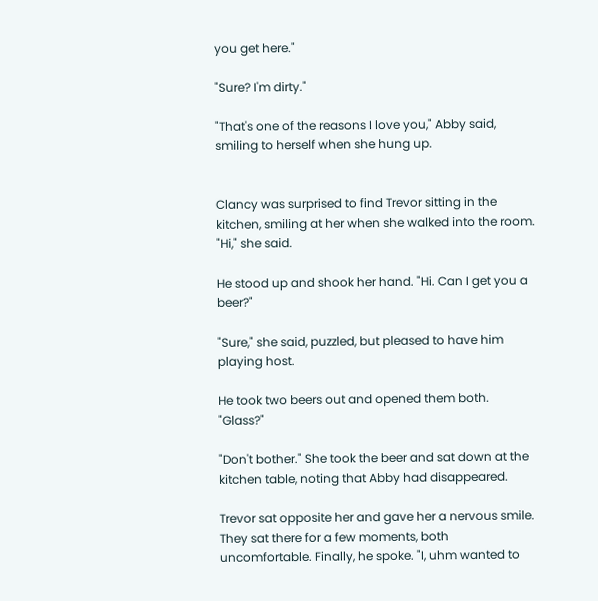you get here."

"Sure? I'm dirty."

"That's one of the reasons I love you," Abby said, smiling to herself when she hung up.


Clancy was surprised to find Trevor sitting in the kitchen, smiling at her when she walked into the room. "Hi," she said.

He stood up and shook her hand. "Hi. Can I get you a beer?"

"Sure," she said, puzzled, but pleased to have him playing host.

He took two beers out and opened them both. "Glass?"

"Don't bother." She took the beer and sat down at the kitchen table, noting that Abby had disappeared.

Trevor sat opposite her and gave her a nervous smile. They sat there for a few moments, both uncomfortable. Finally, he spoke. "I, uhm wanted to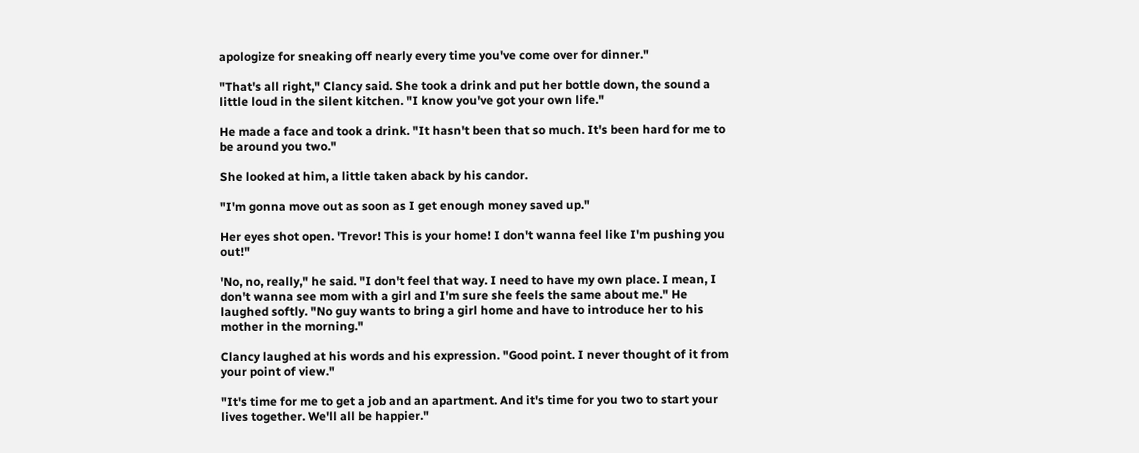apologize for sneaking off nearly every time you've come over for dinner."

"That's all right," Clancy said. She took a drink and put her bottle down, the sound a little loud in the silent kitchen. "I know you've got your own life."

He made a face and took a drink. "It hasn't been that so much. It's been hard for me to be around you two."

She looked at him, a little taken aback by his candor.

"I'm gonna move out as soon as I get enough money saved up."

Her eyes shot open. 'Trevor! This is your home! I don't wanna feel like I'm pushing you out!"

'No, no, really," he said. "I don't feel that way. I need to have my own place. I mean, I don't wanna see mom with a girl and I'm sure she feels the same about me." He laughed softly. "No guy wants to bring a girl home and have to introduce her to his mother in the morning."

Clancy laughed at his words and his expression. "Good point. I never thought of it from your point of view."

"It's time for me to get a job and an apartment. And it's time for you two to start your lives together. We'll all be happier."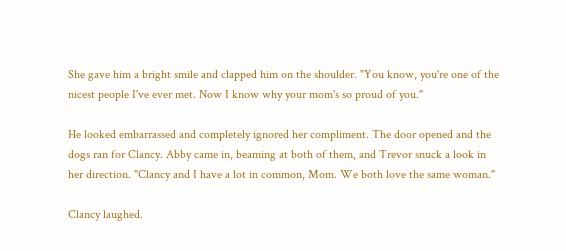She gave him a bright smile and clapped him on the shoulder. "You know, you're one of the nicest people I've ever met. Now I know why your mom's so proud of you."

He looked embarrassed and completely ignored her compliment. The door opened and the dogs ran for Clancy. Abby came in, beaming at both of them, and Trevor snuck a look in her direction. "Clancy and I have a lot in common, Mom. We both love the same woman."

Clancy laughed.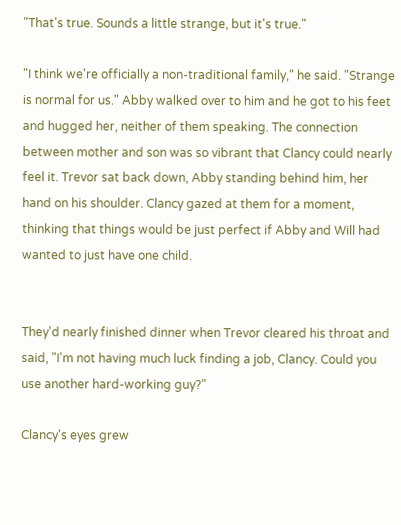"That's true. Sounds a little strange, but it's true."

"I think we're officially a non-traditional family," he said. "Strange is normal for us." Abby walked over to him and he got to his feet and hugged her, neither of them speaking. The connection between mother and son was so vibrant that Clancy could nearly feel it. Trevor sat back down, Abby standing behind him, her hand on his shoulder. Clancy gazed at them for a moment, thinking that things would be just perfect if Abby and Will had wanted to just have one child.


They'd nearly finished dinner when Trevor cleared his throat and said, "I'm not having much luck finding a job, Clancy. Could you use another hard-working guy?"

Clancy's eyes grew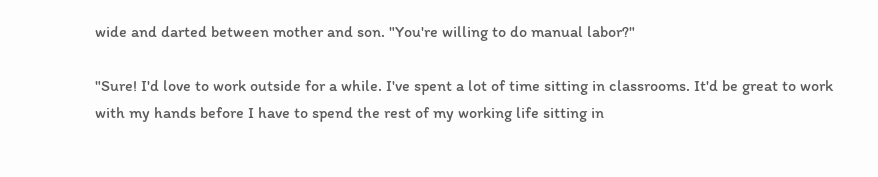wide and darted between mother and son. "You're willing to do manual labor?"

"Sure! I'd love to work outside for a while. I've spent a lot of time sitting in classrooms. It'd be great to work with my hands before I have to spend the rest of my working life sitting in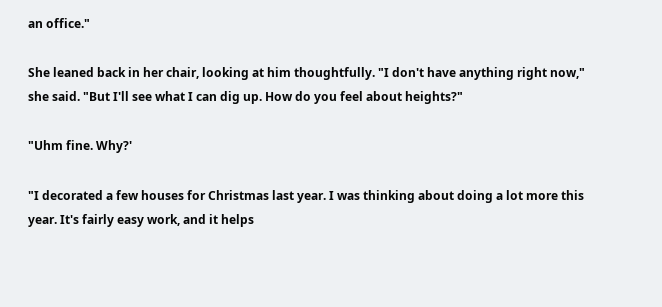an office."

She leaned back in her chair, looking at him thoughtfully. "I don't have anything right now," she said. "But I'll see what I can dig up. How do you feel about heights?"

"Uhm fine. Why?'

"I decorated a few houses for Christmas last year. I was thinking about doing a lot more this year. It's fairly easy work, and it helps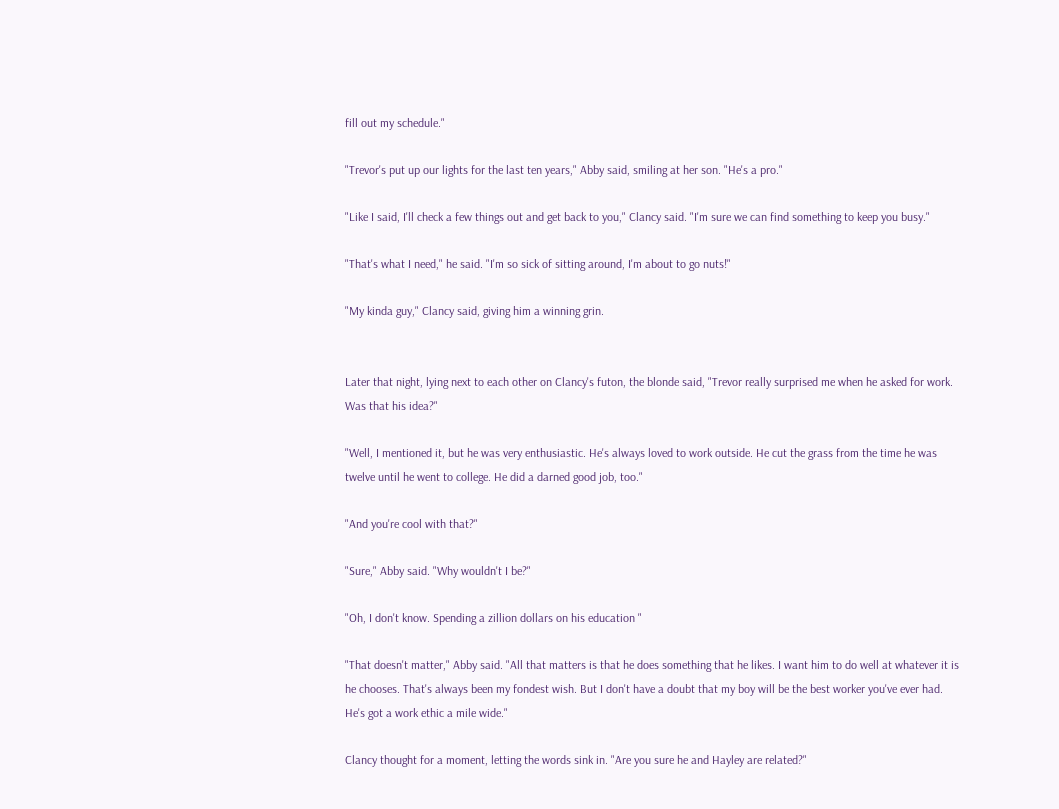fill out my schedule."

"Trevor's put up our lights for the last ten years," Abby said, smiling at her son. "He's a pro."

"Like I said, I'll check a few things out and get back to you," Clancy said. "I'm sure we can find something to keep you busy."

"That's what I need," he said. "I'm so sick of sitting around, I'm about to go nuts!"

"My kinda guy," Clancy said, giving him a winning grin.


Later that night, lying next to each other on Clancy's futon, the blonde said, "Trevor really surprised me when he asked for work. Was that his idea?"

"Well, I mentioned it, but he was very enthusiastic. He's always loved to work outside. He cut the grass from the time he was twelve until he went to college. He did a darned good job, too."

"And you're cool with that?"

"Sure," Abby said. "Why wouldn't I be?"

"Oh, I don't know. Spending a zillion dollars on his education "

"That doesn't matter," Abby said. "All that matters is that he does something that he likes. I want him to do well at whatever it is he chooses. That's always been my fondest wish. But I don't have a doubt that my boy will be the best worker you've ever had. He's got a work ethic a mile wide."

Clancy thought for a moment, letting the words sink in. "Are you sure he and Hayley are related?"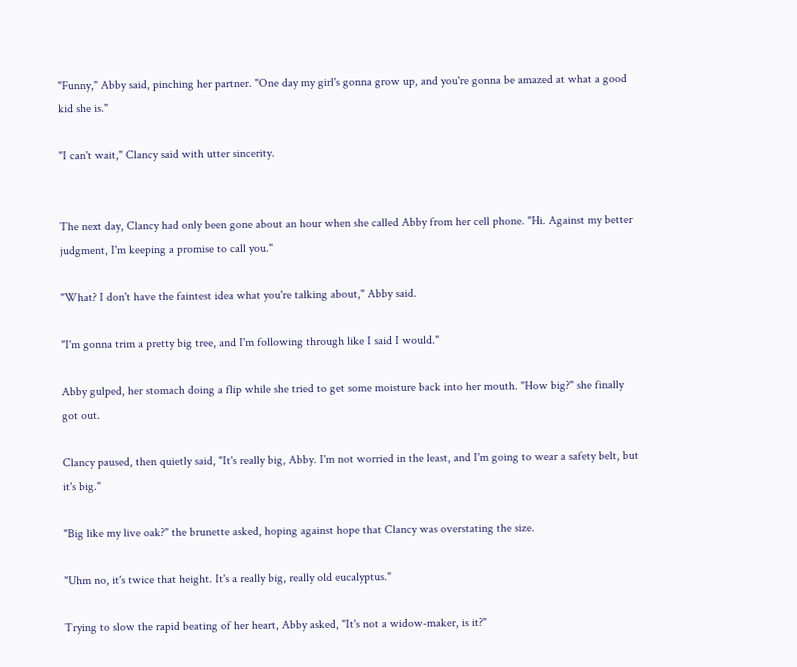"Funny," Abby said, pinching her partner. "One day my girl's gonna grow up, and you're gonna be amazed at what a good kid she is."

"I can't wait," Clancy said with utter sincerity.


The next day, Clancy had only been gone about an hour when she called Abby from her cell phone. "Hi. Against my better judgment, I'm keeping a promise to call you."

"What? I don't have the faintest idea what you're talking about," Abby said.

"I'm gonna trim a pretty big tree, and I'm following through like I said I would."

Abby gulped, her stomach doing a flip while she tried to get some moisture back into her mouth. "How big?" she finally got out.

Clancy paused, then quietly said, "It's really big, Abby. I'm not worried in the least, and I'm going to wear a safety belt, but it's big."

"Big like my live oak?" the brunette asked, hoping against hope that Clancy was overstating the size.

"Uhm no, it's twice that height. It's a really big, really old eucalyptus."

Trying to slow the rapid beating of her heart, Abby asked, "It's not a widow-maker, is it?"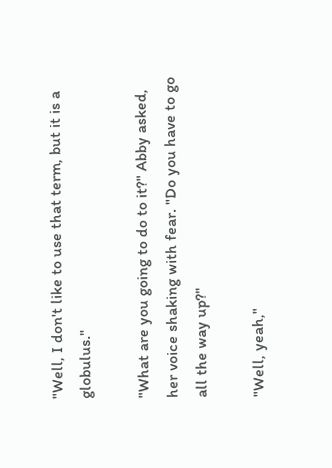"Well, I don't like to use that term, but it is a globulus."

"What are you going to do to it?" Abby asked, her voice shaking with fear. "Do you have to go all the way up?"

"Well, yeah,"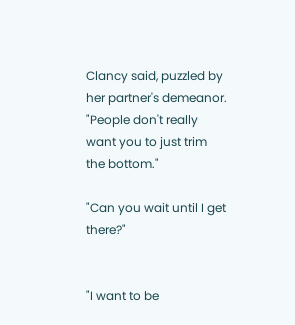Clancy said, puzzled by her partner's demeanor. "People don't really want you to just trim the bottom."

"Can you wait until I get there?"


"I want to be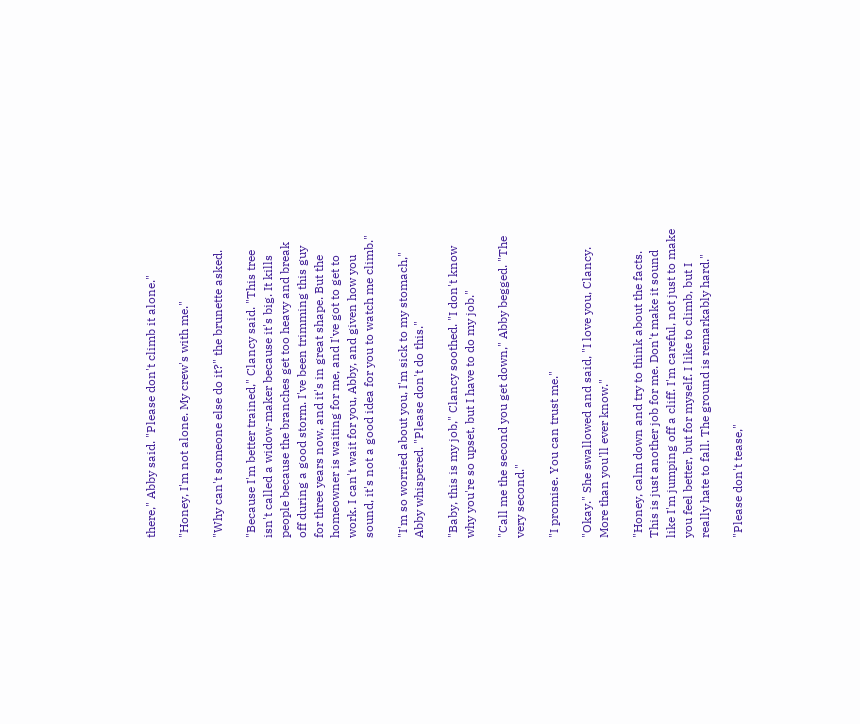there," Abby said. "Please don't climb it alone."

"Honey, I'm not alone. My crew's with me."

"Why can't someone else do it?" the brunette asked.

"Because I'm better trained," Clancy said. "This tree isn't called a widow-maker because it's big. It kills people because the branches get too heavy and break off during a good storm. I've been trimming this guy for three years now, and it's in great shape. But the homeowner is waiting for me, and I've got to get to work. I can't wait for you, Abby, and given how you sound, it's not a good idea for you to watch me climb."

"I'm so worried about you, I'm sick to my stomach," Abby whispered. "Please don't do this."

"Baby, this is my job," Clancy soothed. "I don't know why you're so upset, but I have to do my job."

"Call me the second you get down," Abby begged. "The very second."

"I promise. You can trust me."

"Okay." She swallowed and said, "I love you, Clancy. More than you'll ever know."

"Honey, calm down and try to think about the facts. This is just another job for me. Don't make it sound like I'm jumping off a cliff. I'm careful, not just to make you feel better, but for myself. I like to climb, but I really hate to fall. The ground is remarkably hard."

"Please don't tease,"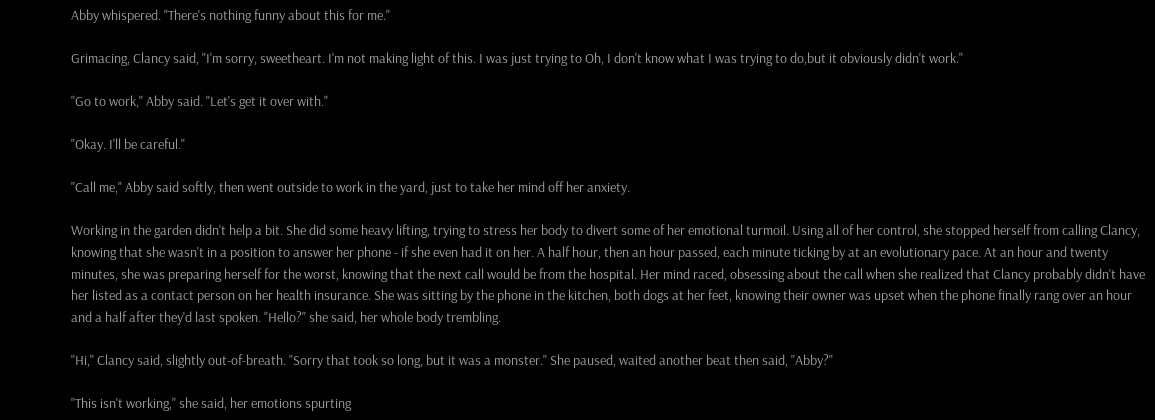Abby whispered. "There's nothing funny about this for me."

Grimacing, Clancy said, "I'm sorry, sweetheart. I'm not making light of this. I was just trying to Oh, I don't know what I was trying to do,but it obviously didn't work."

"Go to work," Abby said. "Let's get it over with."

"Okay. I'll be careful."

"Call me," Abby said softly, then went outside to work in the yard, just to take her mind off her anxiety.

Working in the garden didn't help a bit. She did some heavy lifting, trying to stress her body to divert some of her emotional turmoil. Using all of her control, she stopped herself from calling Clancy, knowing that she wasn't in a position to answer her phone - if she even had it on her. A half hour, then an hour passed, each minute ticking by at an evolutionary pace. At an hour and twenty minutes, she was preparing herself for the worst, knowing that the next call would be from the hospital. Her mind raced, obsessing about the call when she realized that Clancy probably didn't have her listed as a contact person on her health insurance. She was sitting by the phone in the kitchen, both dogs at her feet, knowing their owner was upset when the phone finally rang over an hour and a half after they'd last spoken. "Hello?" she said, her whole body trembling.

"Hi," Clancy said, slightly out-of-breath. "Sorry that took so long, but it was a monster." She paused, waited another beat then said, "Abby?"

"This isn't working," she said, her emotions spurting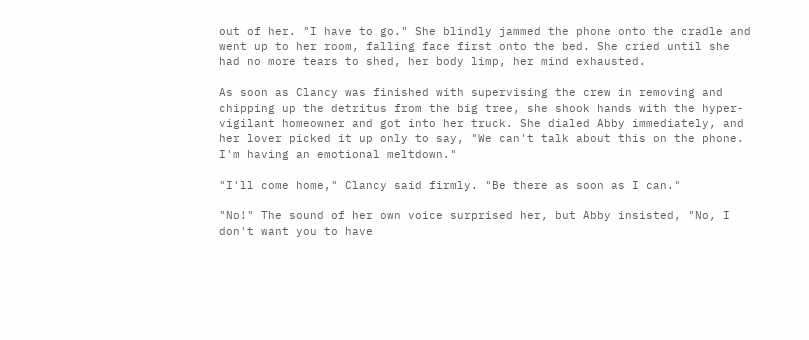out of her. "I have to go." She blindly jammed the phone onto the cradle and went up to her room, falling face first onto the bed. She cried until she had no more tears to shed, her body limp, her mind exhausted.

As soon as Clancy was finished with supervising the crew in removing and chipping up the detritus from the big tree, she shook hands with the hyper-vigilant homeowner and got into her truck. She dialed Abby immediately, and her lover picked it up only to say, "We can't talk about this on the phone. I'm having an emotional meltdown."

"I'll come home," Clancy said firmly. "Be there as soon as I can."

"No!" The sound of her own voice surprised her, but Abby insisted, "No, I don't want you to have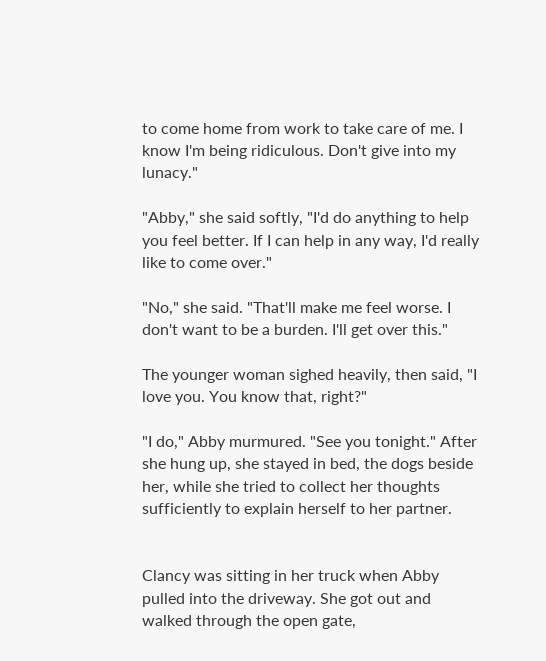to come home from work to take care of me. I know I'm being ridiculous. Don't give into my lunacy."

"Abby," she said softly, "I'd do anything to help you feel better. If I can help in any way, I'd really like to come over."

"No," she said. "That'll make me feel worse. I don't want to be a burden. I'll get over this."

The younger woman sighed heavily, then said, "I love you. You know that, right?"

"I do," Abby murmured. "See you tonight." After she hung up, she stayed in bed, the dogs beside her, while she tried to collect her thoughts sufficiently to explain herself to her partner.


Clancy was sitting in her truck when Abby pulled into the driveway. She got out and walked through the open gate,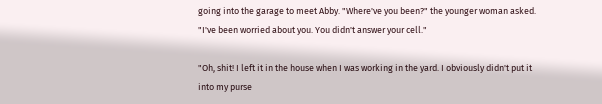going into the garage to meet Abby. "Where've you been?" the younger woman asked. "I've been worried about you. You didn't answer your cell."

"Oh, shit! I left it in the house when I was working in the yard. I obviously didn't put it into my purse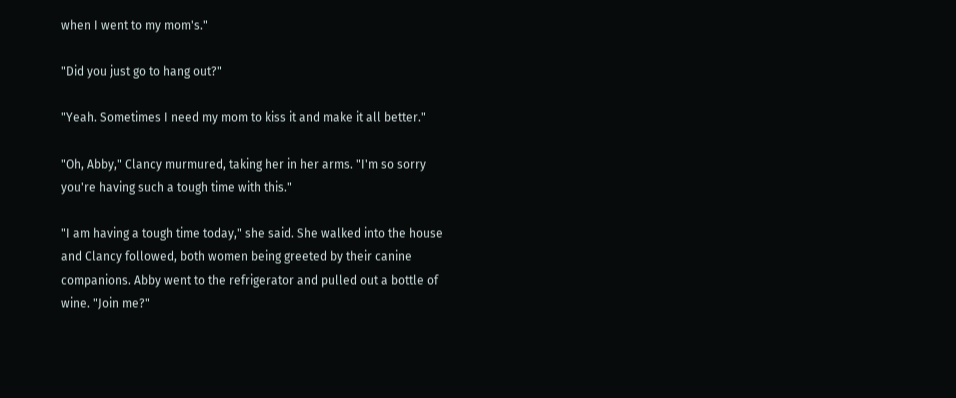when I went to my mom's."

"Did you just go to hang out?"

"Yeah. Sometimes I need my mom to kiss it and make it all better."

"Oh, Abby," Clancy murmured, taking her in her arms. "I'm so sorry you're having such a tough time with this."

"I am having a tough time today," she said. She walked into the house and Clancy followed, both women being greeted by their canine companions. Abby went to the refrigerator and pulled out a bottle of wine. "Join me?"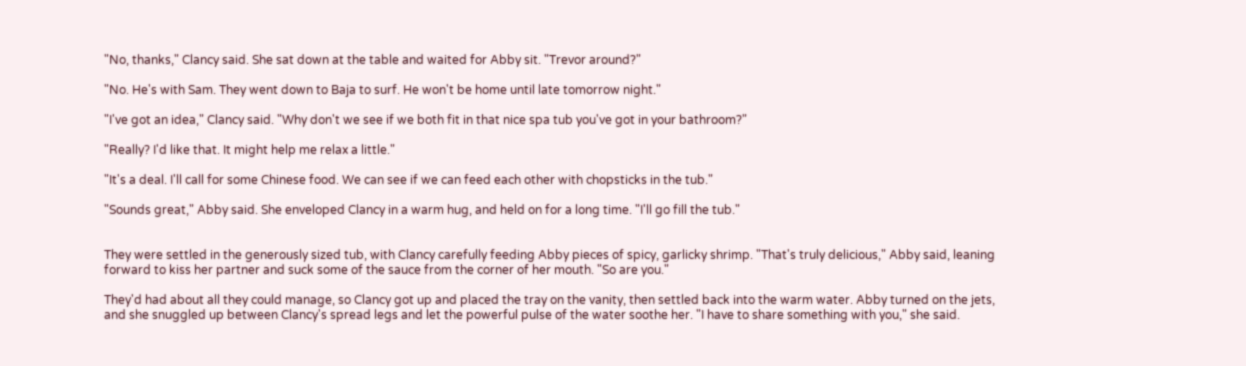"No, thanks," Clancy said. She sat down at the table and waited for Abby sit. "Trevor around?"

"No. He's with Sam. They went down to Baja to surf. He won't be home until late tomorrow night."

"I've got an idea," Clancy said. "Why don't we see if we both fit in that nice spa tub you've got in your bathroom?"

"Really? I'd like that. It might help me relax a little."

"It's a deal. I'll call for some Chinese food. We can see if we can feed each other with chopsticks in the tub."

"Sounds great," Abby said. She enveloped Clancy in a warm hug, and held on for a long time. "I'll go fill the tub."


They were settled in the generously sized tub, with Clancy carefully feeding Abby pieces of spicy, garlicky shrimp. "That's truly delicious," Abby said, leaning forward to kiss her partner and suck some of the sauce from the corner of her mouth. "So are you."

They'd had about all they could manage, so Clancy got up and placed the tray on the vanity, then settled back into the warm water. Abby turned on the jets, and she snuggled up between Clancy's spread legs and let the powerful pulse of the water soothe her. "I have to share something with you," she said.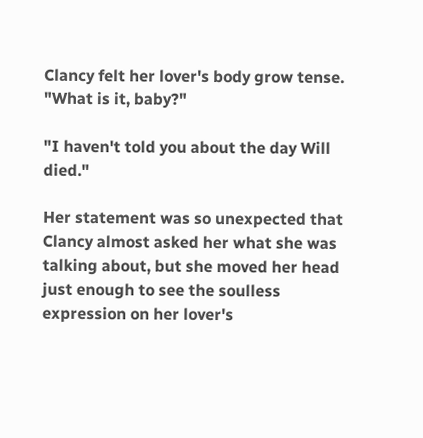Clancy felt her lover's body grow tense. "What is it, baby?"

"I haven't told you about the day Will died."

Her statement was so unexpected that Clancy almost asked her what she was talking about, but she moved her head just enough to see the soulless expression on her lover's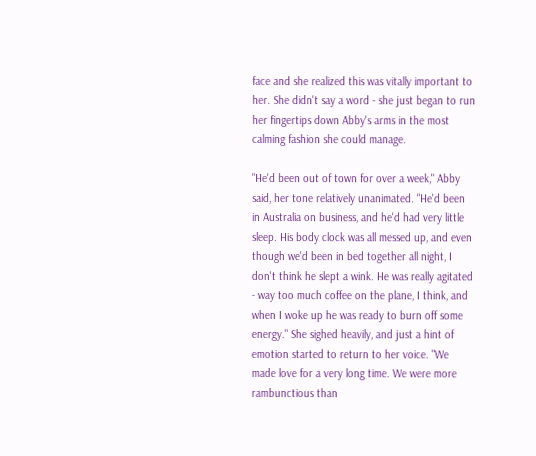face and she realized this was vitally important to her. She didn't say a word - she just began to run her fingertips down Abby's arms in the most calming fashion she could manage.

"He'd been out of town for over a week," Abby said, her tone relatively unanimated. "He'd been in Australia on business, and he'd had very little sleep. His body clock was all messed up, and even though we'd been in bed together all night, I don't think he slept a wink. He was really agitated - way too much coffee on the plane, I think, and when I woke up he was ready to burn off some energy." She sighed heavily, and just a hint of emotion started to return to her voice. "We made love for a very long time. We were more rambunctious than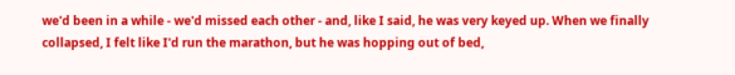we'd been in a while - we'd missed each other - and, like I said, he was very keyed up. When we finally collapsed, I felt like I'd run the marathon, but he was hopping out of bed,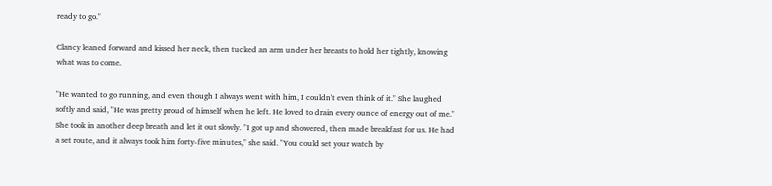ready to go."

Clancy leaned forward and kissed her neck, then tucked an arm under her breasts to hold her tightly, knowing what was to come.

"He wanted to go running, and even though I always went with him, I couldn't even think of it." She laughed softly and said, "He was pretty proud of himself when he left. He loved to drain every ounce of energy out of me." She took in another deep breath and let it out slowly. "I got up and showered, then made breakfast for us. He had a set route, and it always took him forty-five minutes," she said. "You could set your watch by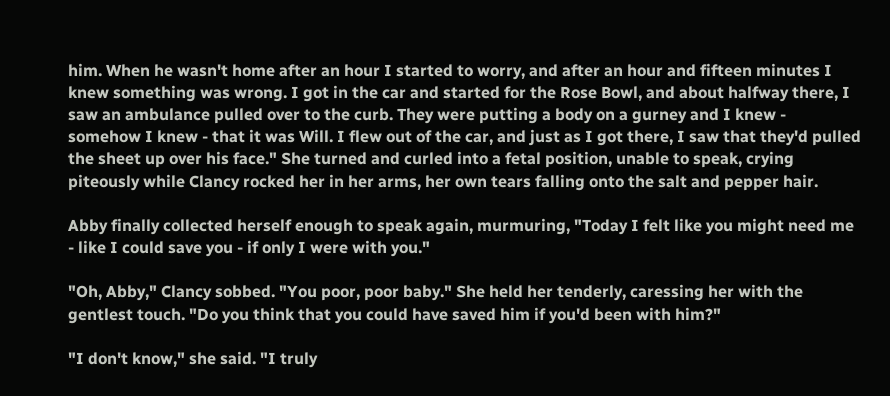him. When he wasn't home after an hour I started to worry, and after an hour and fifteen minutes I knew something was wrong. I got in the car and started for the Rose Bowl, and about halfway there, I saw an ambulance pulled over to the curb. They were putting a body on a gurney and I knew - somehow I knew - that it was Will. I flew out of the car, and just as I got there, I saw that they'd pulled the sheet up over his face." She turned and curled into a fetal position, unable to speak, crying piteously while Clancy rocked her in her arms, her own tears falling onto the salt and pepper hair.

Abby finally collected herself enough to speak again, murmuring, "Today I felt like you might need me - like I could save you - if only I were with you."

"Oh, Abby," Clancy sobbed. "You poor, poor baby." She held her tenderly, caressing her with the gentlest touch. "Do you think that you could have saved him if you'd been with him?"

"I don't know," she said. "I truly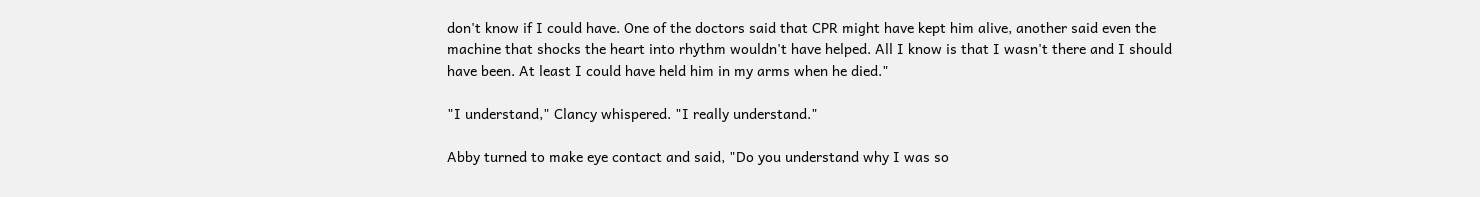don't know if I could have. One of the doctors said that CPR might have kept him alive, another said even the machine that shocks the heart into rhythm wouldn't have helped. All I know is that I wasn't there and I should have been. At least I could have held him in my arms when he died."

"I understand," Clancy whispered. "I really understand."

Abby turned to make eye contact and said, "Do you understand why I was so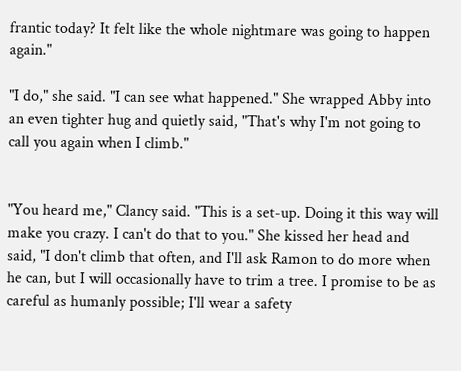frantic today? It felt like the whole nightmare was going to happen again."

"I do," she said. "I can see what happened." She wrapped Abby into an even tighter hug and quietly said, "That's why I'm not going to call you again when I climb."


"You heard me," Clancy said. "This is a set-up. Doing it this way will make you crazy. I can't do that to you." She kissed her head and said, "I don't climb that often, and I'll ask Ramon to do more when he can, but I will occasionally have to trim a tree. I promise to be as careful as humanly possible; I'll wear a safety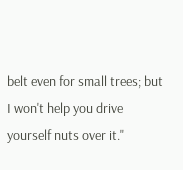belt even for small trees; but I won't help you drive yourself nuts over it."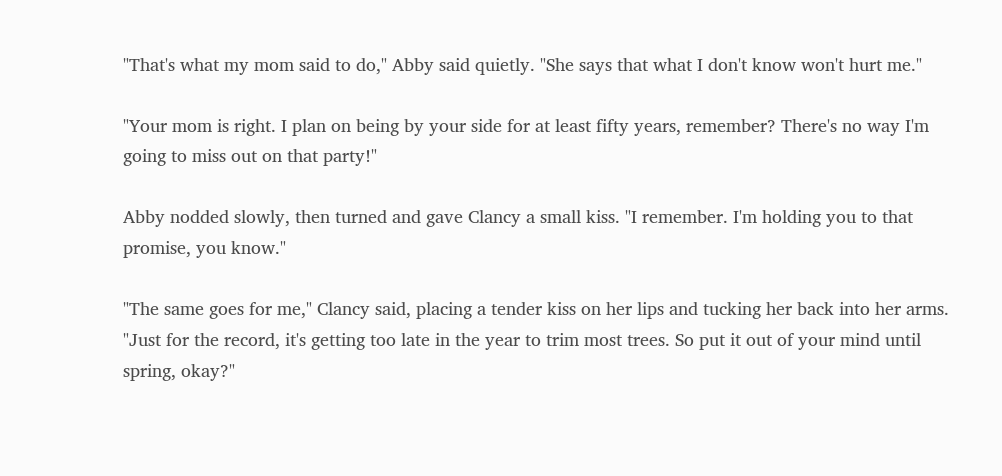"That's what my mom said to do," Abby said quietly. "She says that what I don't know won't hurt me."

"Your mom is right. I plan on being by your side for at least fifty years, remember? There's no way I'm going to miss out on that party!"

Abby nodded slowly, then turned and gave Clancy a small kiss. "I remember. I'm holding you to that promise, you know."

"The same goes for me," Clancy said, placing a tender kiss on her lips and tucking her back into her arms. "Just for the record, it's getting too late in the year to trim most trees. So put it out of your mind until spring, okay?"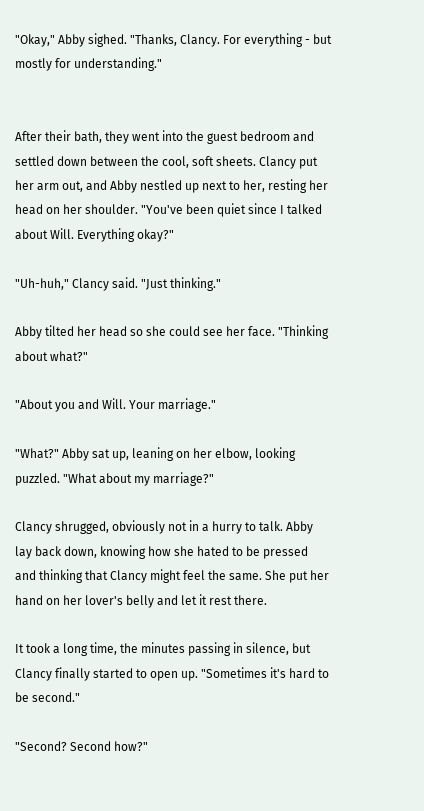"Okay," Abby sighed. "Thanks, Clancy. For everything - but mostly for understanding."


After their bath, they went into the guest bedroom and settled down between the cool, soft sheets. Clancy put her arm out, and Abby nestled up next to her, resting her head on her shoulder. "You've been quiet since I talked about Will. Everything okay?"

"Uh-huh," Clancy said. "Just thinking."

Abby tilted her head so she could see her face. "Thinking about what?"

"About you and Will. Your marriage."

"What?" Abby sat up, leaning on her elbow, looking puzzled. "What about my marriage?"

Clancy shrugged, obviously not in a hurry to talk. Abby lay back down, knowing how she hated to be pressed and thinking that Clancy might feel the same. She put her hand on her lover's belly and let it rest there.

It took a long time, the minutes passing in silence, but Clancy finally started to open up. "Sometimes it's hard to be second."

"Second? Second how?"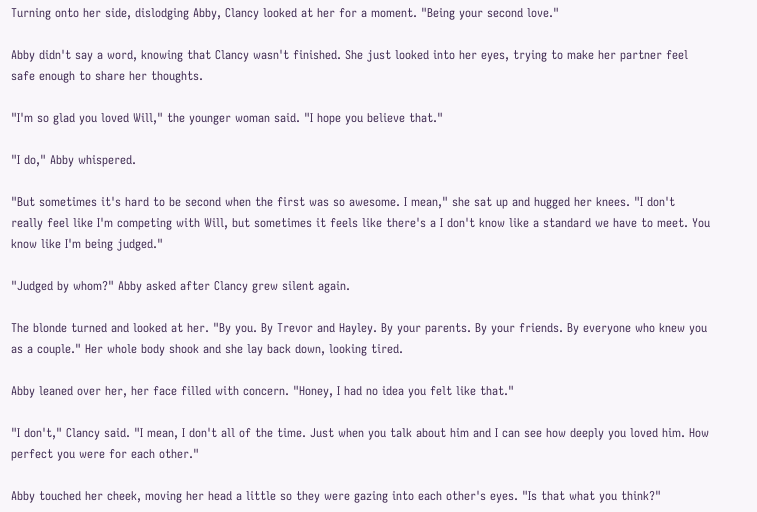Turning onto her side, dislodging Abby, Clancy looked at her for a moment. "Being your second love."

Abby didn't say a word, knowing that Clancy wasn't finished. She just looked into her eyes, trying to make her partner feel safe enough to share her thoughts.

"I'm so glad you loved Will," the younger woman said. "I hope you believe that."

"I do," Abby whispered.

"But sometimes it's hard to be second when the first was so awesome. I mean," she sat up and hugged her knees. "I don't really feel like I'm competing with Will, but sometimes it feels like there's a I don't know like a standard we have to meet. You know like I'm being judged."

"Judged by whom?" Abby asked after Clancy grew silent again.

The blonde turned and looked at her. "By you. By Trevor and Hayley. By your parents. By your friends. By everyone who knew you as a couple." Her whole body shook and she lay back down, looking tired.

Abby leaned over her, her face filled with concern. "Honey, I had no idea you felt like that."

"I don't," Clancy said. "I mean, I don't all of the time. Just when you talk about him and I can see how deeply you loved him. How perfect you were for each other."

Abby touched her cheek, moving her head a little so they were gazing into each other's eyes. "Is that what you think?"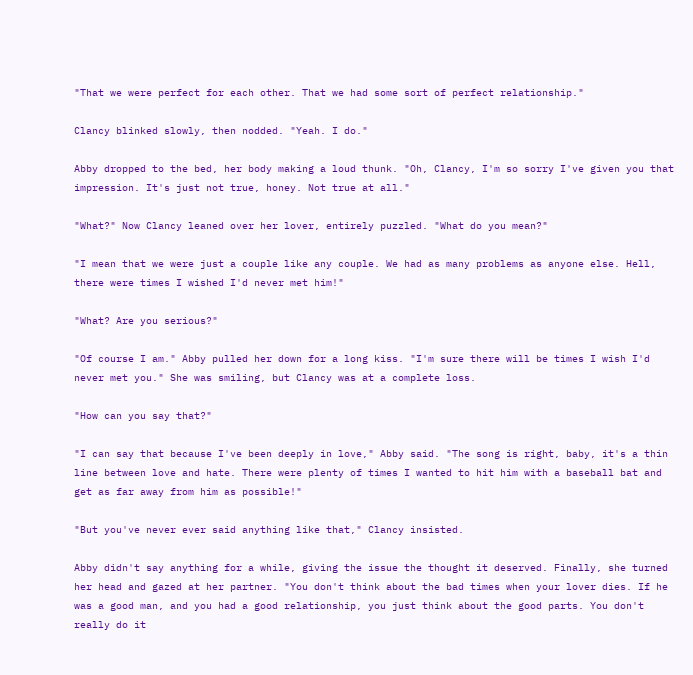"That we were perfect for each other. That we had some sort of perfect relationship."

Clancy blinked slowly, then nodded. "Yeah. I do."

Abby dropped to the bed, her body making a loud thunk. "Oh, Clancy, I'm so sorry I've given you that impression. It's just not true, honey. Not true at all."

"What?" Now Clancy leaned over her lover, entirely puzzled. "What do you mean?"

"I mean that we were just a couple like any couple. We had as many problems as anyone else. Hell, there were times I wished I'd never met him!"

"What? Are you serious?"

"Of course I am." Abby pulled her down for a long kiss. "I'm sure there will be times I wish I'd never met you." She was smiling, but Clancy was at a complete loss.

"How can you say that?"

"I can say that because I've been deeply in love," Abby said. "The song is right, baby, it's a thin line between love and hate. There were plenty of times I wanted to hit him with a baseball bat and get as far away from him as possible!"

"But you've never ever said anything like that," Clancy insisted.

Abby didn't say anything for a while, giving the issue the thought it deserved. Finally, she turned her head and gazed at her partner. "You don't think about the bad times when your lover dies. If he was a good man, and you had a good relationship, you just think about the good parts. You don't really do it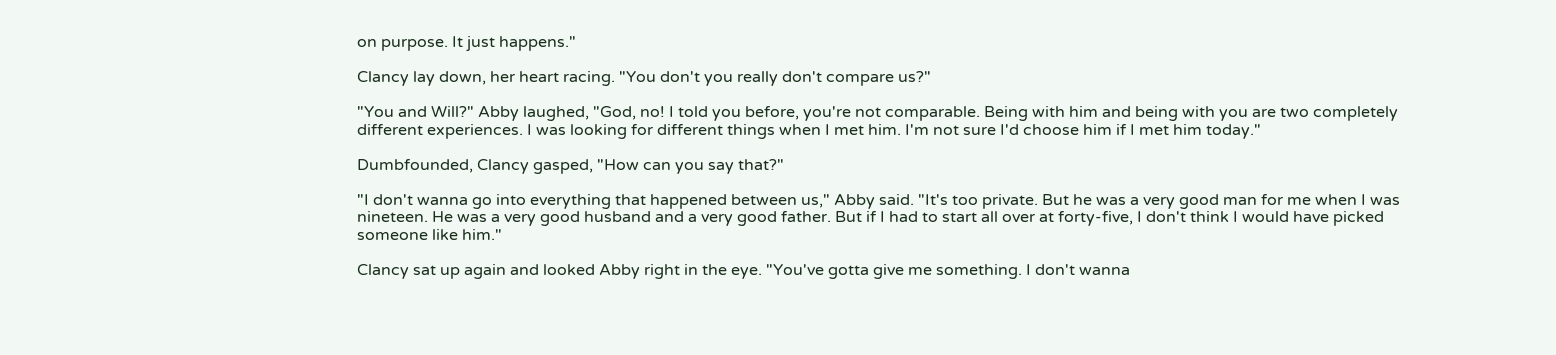on purpose. It just happens."

Clancy lay down, her heart racing. "You don't you really don't compare us?"

"You and Will?" Abby laughed, "God, no! I told you before, you're not comparable. Being with him and being with you are two completely different experiences. I was looking for different things when I met him. I'm not sure I'd choose him if I met him today."

Dumbfounded, Clancy gasped, "How can you say that?"

"I don't wanna go into everything that happened between us," Abby said. "It's too private. But he was a very good man for me when I was nineteen. He was a very good husband and a very good father. But if I had to start all over at forty-five, I don't think I would have picked someone like him."

Clancy sat up again and looked Abby right in the eye. "You've gotta give me something. I don't wanna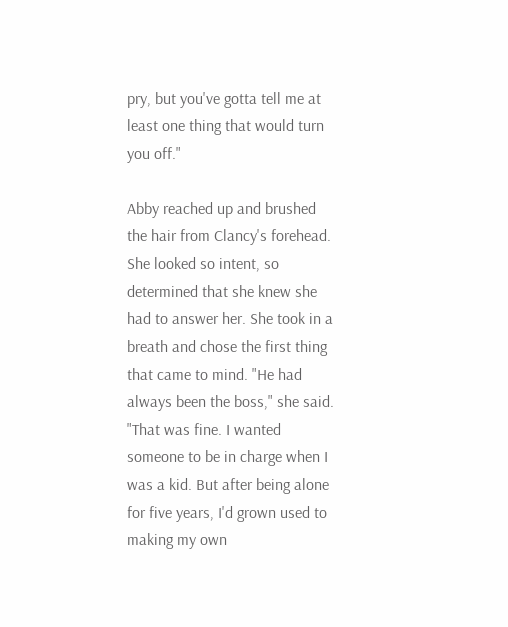pry, but you've gotta tell me at least one thing that would turn you off."

Abby reached up and brushed the hair from Clancy's forehead. She looked so intent, so determined that she knew she had to answer her. She took in a breath and chose the first thing that came to mind. "He had always been the boss," she said. "That was fine. I wanted someone to be in charge when I was a kid. But after being alone for five years, I'd grown used to making my own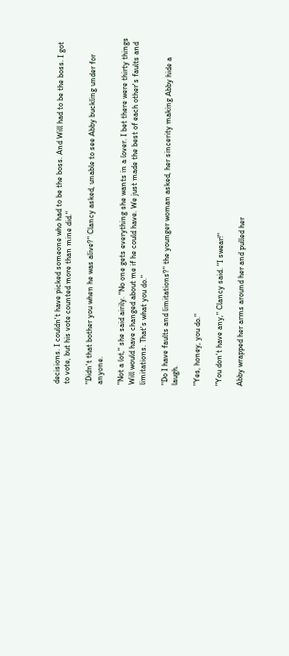decisions. I couldn't have picked someone who had to be the boss. And Will had to be the boss. I got to vote, but his vote counted more than mine did."

"Didn't that bother you when he was alive?" Clancy asked, unable to see Abby buckling under for anyone.

"Not a lot," she said airily. "No one gets everything she wants in a lover. I bet there were thirty things Will would have changed about me if he could have. We just made the best of each other's faults and limitations. That's what you do."

"Do I have faults and limitations?" the younger woman asked, her sincerity making Abby hide a laugh.

"Yes, honey, you do."

"You don't have any," Clancy said. "I swear!"

Abby wrapped her arms around her and pulled her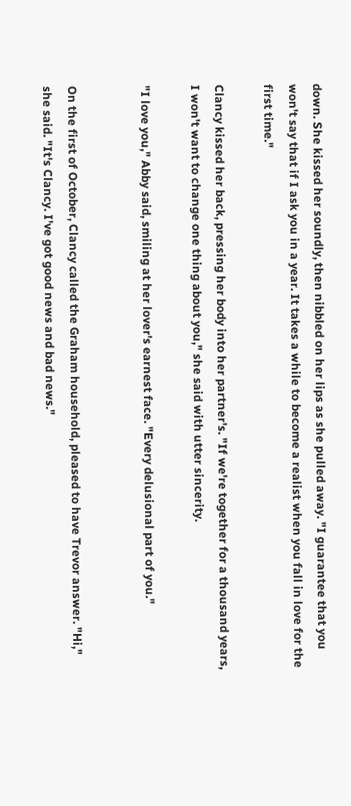down. She kissed her soundly, then nibbled on her lips as she pulled away. "I guarantee that you won't say that if I ask you in a year. It takes a while to become a realist when you fall in love for the first time."

Clancy kissed her back, pressing her body into her partner's. "If we're together for a thousand years, I won't want to change one thing about you," she said with utter sincerity.

"I love you," Abby said, smiling at her lover's earnest face. "Every delusional part of you."


On the first of October, Clancy called the Graham household, pleased to have Trevor answer. "Hi," she said. "It's Clancy. I've got good news and bad news."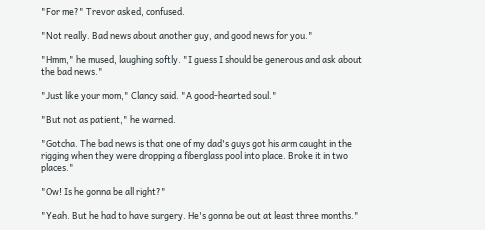"For me?" Trevor asked, confused.

"Not really. Bad news about another guy, and good news for you."

"Hmm," he mused, laughing softly. "I guess I should be generous and ask about the bad news."

"Just like your mom," Clancy said. "A good-hearted soul."

"But not as patient," he warned.

"Gotcha. The bad news is that one of my dad's guys got his arm caught in the rigging when they were dropping a fiberglass pool into place. Broke it in two places."

"Ow! Is he gonna be all right?"

"Yeah. But he had to have surgery. He's gonna be out at least three months."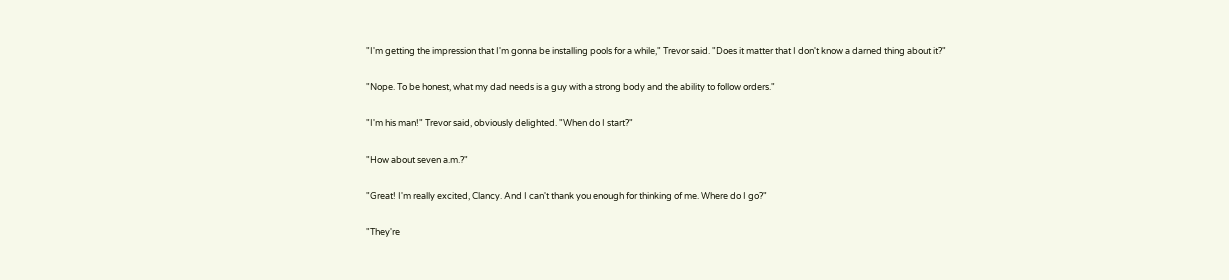"I'm getting the impression that I'm gonna be installing pools for a while," Trevor said. "Does it matter that I don't know a darned thing about it?"

"Nope. To be honest, what my dad needs is a guy with a strong body and the ability to follow orders."

"I'm his man!" Trevor said, obviously delighted. "When do I start?"

"How about seven a.m.?"

"Great! I'm really excited, Clancy. And I can't thank you enough for thinking of me. Where do I go?"

"They're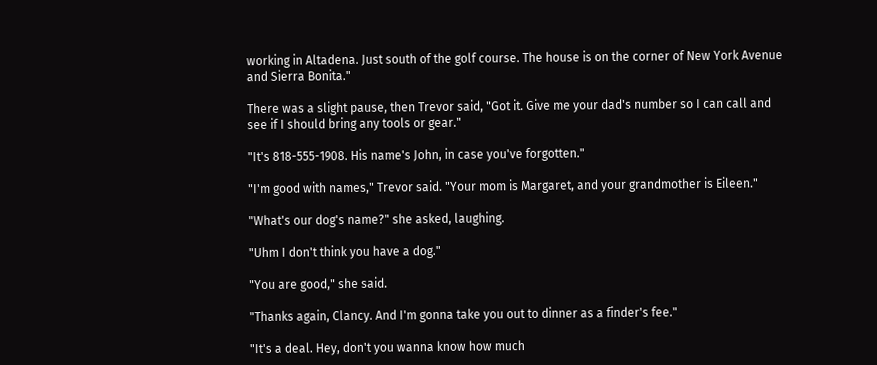working in Altadena. Just south of the golf course. The house is on the corner of New York Avenue and Sierra Bonita."

There was a slight pause, then Trevor said, "Got it. Give me your dad's number so I can call and see if I should bring any tools or gear."

"It's 818-555-1908. His name's John, in case you've forgotten."

"I'm good with names," Trevor said. "Your mom is Margaret, and your grandmother is Eileen."

"What's our dog's name?" she asked, laughing.

"Uhm I don't think you have a dog."

"You are good," she said.

"Thanks again, Clancy. And I'm gonna take you out to dinner as a finder's fee."

"It's a deal. Hey, don't you wanna know how much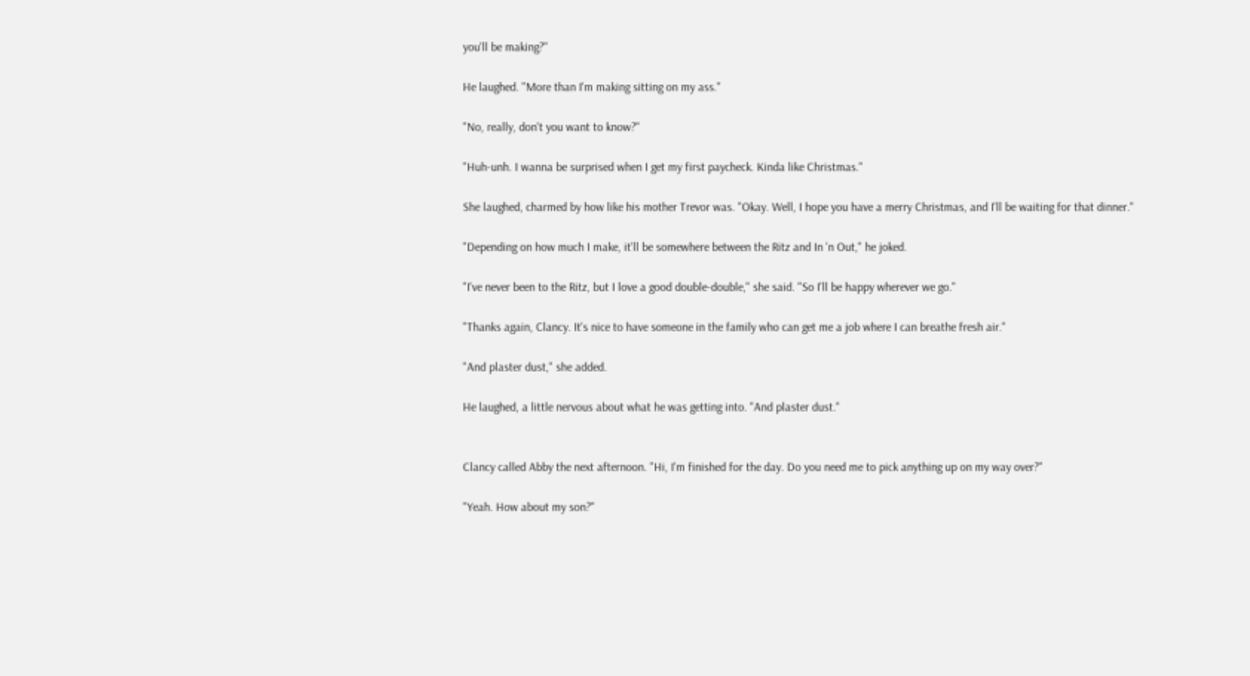you'll be making?"

He laughed. "More than I'm making sitting on my ass."

"No, really, don't you want to know?"

"Huh-unh. I wanna be surprised when I get my first paycheck. Kinda like Christmas."

She laughed, charmed by how like his mother Trevor was. "Okay. Well, I hope you have a merry Christmas, and I'll be waiting for that dinner."

"Depending on how much I make, it'll be somewhere between the Ritz and In 'n Out," he joked.

"I've never been to the Ritz, but I love a good double-double," she said. "So I'll be happy wherever we go."

"Thanks again, Clancy. It's nice to have someone in the family who can get me a job where I can breathe fresh air."

"And plaster dust," she added.

He laughed, a little nervous about what he was getting into. "And plaster dust."


Clancy called Abby the next afternoon. "Hi, I'm finished for the day. Do you need me to pick anything up on my way over?"

"Yeah. How about my son?"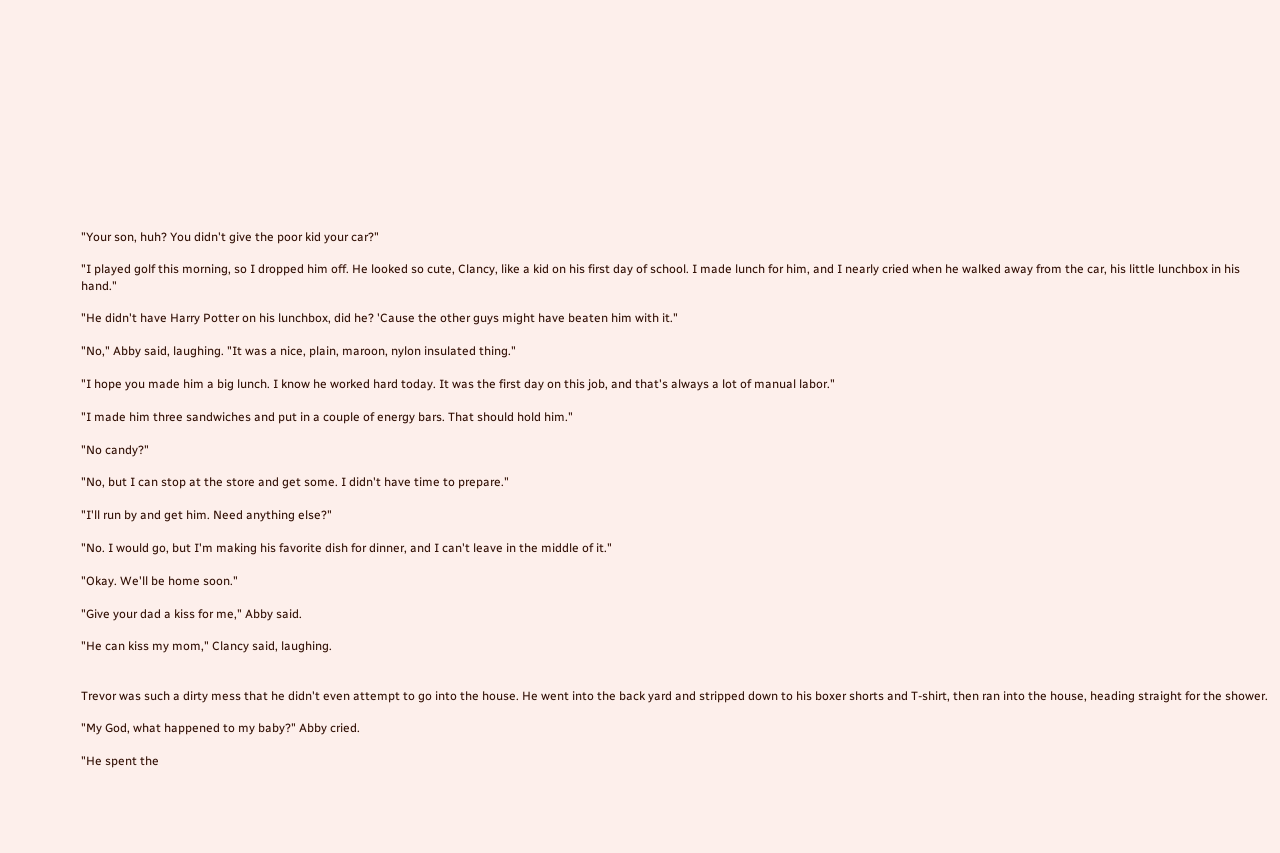"Your son, huh? You didn't give the poor kid your car?"

"I played golf this morning, so I dropped him off. He looked so cute, Clancy, like a kid on his first day of school. I made lunch for him, and I nearly cried when he walked away from the car, his little lunchbox in his hand."

"He didn't have Harry Potter on his lunchbox, did he? 'Cause the other guys might have beaten him with it."

"No," Abby said, laughing. "It was a nice, plain, maroon, nylon insulated thing."

"I hope you made him a big lunch. I know he worked hard today. It was the first day on this job, and that's always a lot of manual labor."

"I made him three sandwiches and put in a couple of energy bars. That should hold him."

"No candy?"

"No, but I can stop at the store and get some. I didn't have time to prepare."

"I'll run by and get him. Need anything else?"

"No. I would go, but I'm making his favorite dish for dinner, and I can't leave in the middle of it."

"Okay. We'll be home soon."

"Give your dad a kiss for me," Abby said.

"He can kiss my mom," Clancy said, laughing.


Trevor was such a dirty mess that he didn't even attempt to go into the house. He went into the back yard and stripped down to his boxer shorts and T-shirt, then ran into the house, heading straight for the shower.

"My God, what happened to my baby?" Abby cried.

"He spent the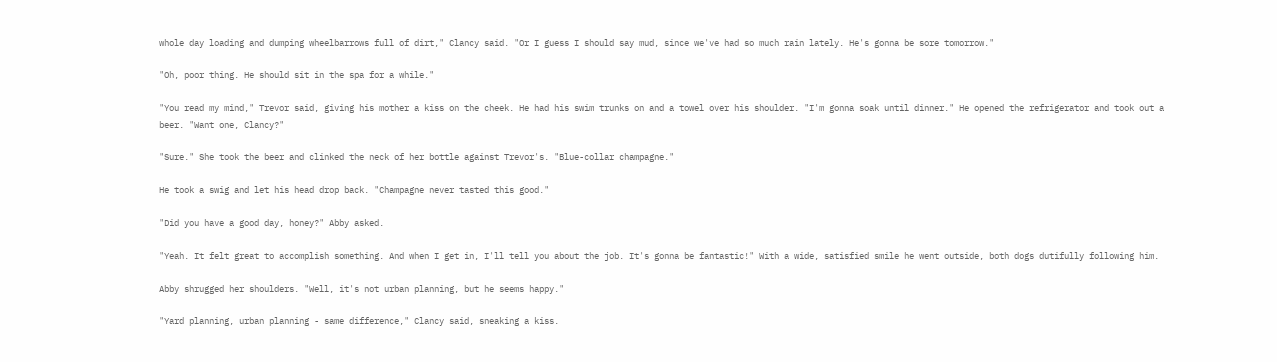whole day loading and dumping wheelbarrows full of dirt," Clancy said. "Or I guess I should say mud, since we've had so much rain lately. He's gonna be sore tomorrow."

"Oh, poor thing. He should sit in the spa for a while."

"You read my mind," Trevor said, giving his mother a kiss on the cheek. He had his swim trunks on and a towel over his shoulder. "I'm gonna soak until dinner." He opened the refrigerator and took out a beer. "Want one, Clancy?"

"Sure." She took the beer and clinked the neck of her bottle against Trevor's. "Blue-collar champagne."

He took a swig and let his head drop back. "Champagne never tasted this good."

"Did you have a good day, honey?" Abby asked.

"Yeah. It felt great to accomplish something. And when I get in, I'll tell you about the job. It's gonna be fantastic!" With a wide, satisfied smile he went outside, both dogs dutifully following him.

Abby shrugged her shoulders. "Well, it's not urban planning, but he seems happy."

"Yard planning, urban planning - same difference," Clancy said, sneaking a kiss.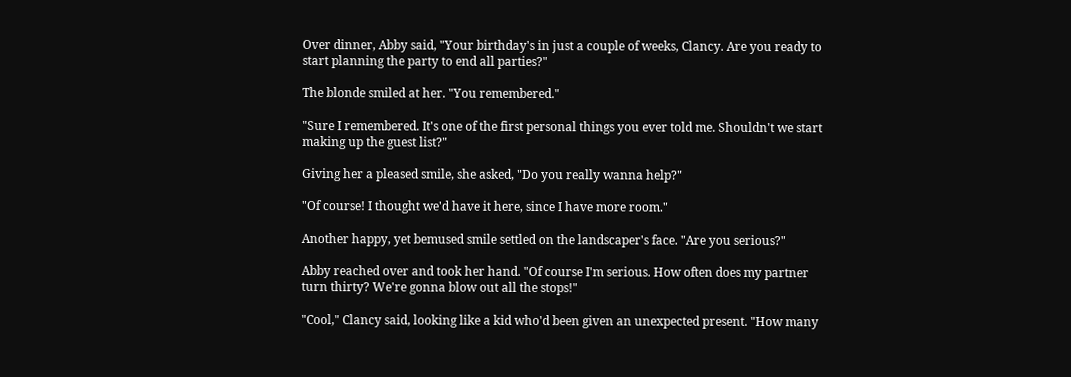Over dinner, Abby said, "Your birthday's in just a couple of weeks, Clancy. Are you ready to start planning the party to end all parties?"

The blonde smiled at her. "You remembered."

"Sure I remembered. It's one of the first personal things you ever told me. Shouldn't we start making up the guest list?"

Giving her a pleased smile, she asked, "Do you really wanna help?"

"Of course! I thought we'd have it here, since I have more room."

Another happy, yet bemused smile settled on the landscaper's face. "Are you serious?"

Abby reached over and took her hand. "Of course I'm serious. How often does my partner turn thirty? We're gonna blow out all the stops!"

"Cool," Clancy said, looking like a kid who'd been given an unexpected present. "How many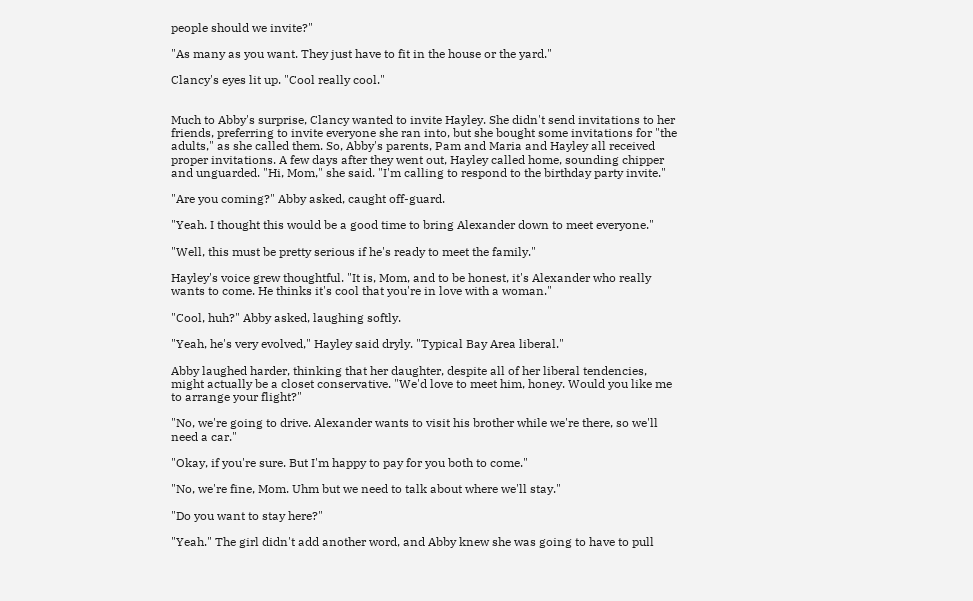people should we invite?"

"As many as you want. They just have to fit in the house or the yard."

Clancy's eyes lit up. "Cool really cool."


Much to Abby's surprise, Clancy wanted to invite Hayley. She didn't send invitations to her friends, preferring to invite everyone she ran into, but she bought some invitations for "the adults," as she called them. So, Abby's parents, Pam and Maria and Hayley all received proper invitations. A few days after they went out, Hayley called home, sounding chipper and unguarded. "Hi, Mom," she said. "I'm calling to respond to the birthday party invite."

"Are you coming?" Abby asked, caught off-guard.

"Yeah. I thought this would be a good time to bring Alexander down to meet everyone."

"Well, this must be pretty serious if he's ready to meet the family."

Hayley's voice grew thoughtful. "It is, Mom, and to be honest, it's Alexander who really wants to come. He thinks it's cool that you're in love with a woman."

"Cool, huh?" Abby asked, laughing softly.

"Yeah, he's very evolved," Hayley said dryly. "Typical Bay Area liberal."

Abby laughed harder, thinking that her daughter, despite all of her liberal tendencies, might actually be a closet conservative. "We'd love to meet him, honey. Would you like me to arrange your flight?"

"No, we're going to drive. Alexander wants to visit his brother while we're there, so we'll need a car."

"Okay, if you're sure. But I'm happy to pay for you both to come."

"No, we're fine, Mom. Uhm but we need to talk about where we'll stay."

"Do you want to stay here?"

"Yeah." The girl didn't add another word, and Abby knew she was going to have to pull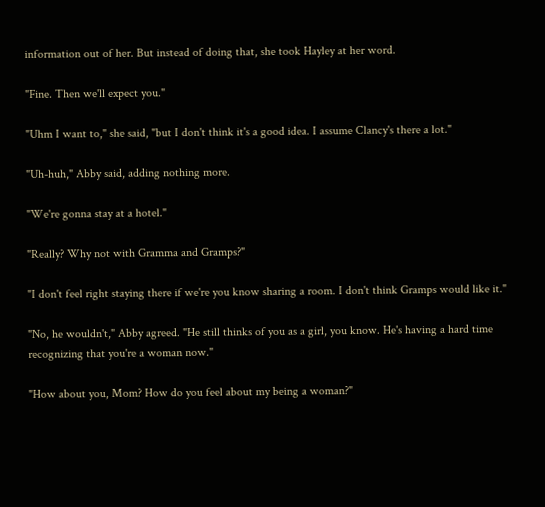information out of her. But instead of doing that, she took Hayley at her word.

"Fine. Then we'll expect you."

"Uhm I want to," she said, "but I don't think it's a good idea. I assume Clancy's there a lot."

"Uh-huh," Abby said, adding nothing more.

"We're gonna stay at a hotel."

"Really? Why not with Gramma and Gramps?"

"I don't feel right staying there if we're you know sharing a room. I don't think Gramps would like it."

"No, he wouldn't," Abby agreed. "He still thinks of you as a girl, you know. He's having a hard time recognizing that you're a woman now."

"How about you, Mom? How do you feel about my being a woman?"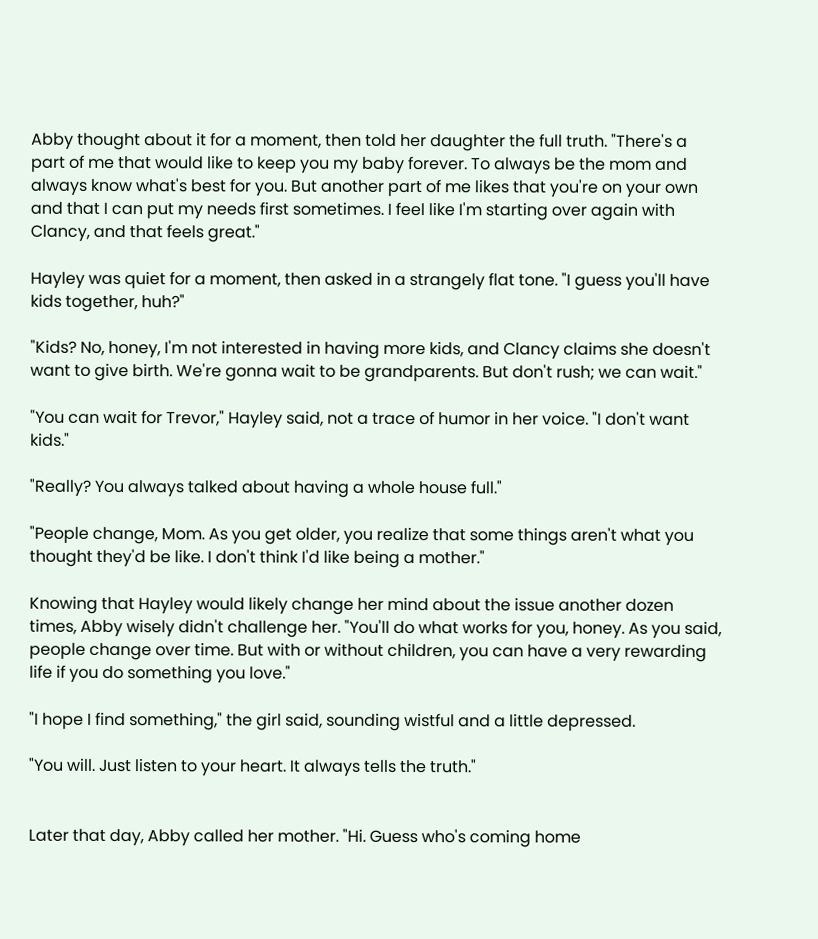Abby thought about it for a moment, then told her daughter the full truth. "There's a part of me that would like to keep you my baby forever. To always be the mom and always know what's best for you. But another part of me likes that you're on your own and that I can put my needs first sometimes. I feel like I'm starting over again with Clancy, and that feels great."

Hayley was quiet for a moment, then asked in a strangely flat tone. "I guess you'll have kids together, huh?"

"Kids? No, honey, I'm not interested in having more kids, and Clancy claims she doesn't want to give birth. We're gonna wait to be grandparents. But don't rush; we can wait."

"You can wait for Trevor," Hayley said, not a trace of humor in her voice. "I don't want kids."

"Really? You always talked about having a whole house full."

"People change, Mom. As you get older, you realize that some things aren't what you thought they'd be like. I don't think I'd like being a mother."

Knowing that Hayley would likely change her mind about the issue another dozen times, Abby wisely didn't challenge her. "You'll do what works for you, honey. As you said, people change over time. But with or without children, you can have a very rewarding life if you do something you love."

"I hope I find something," the girl said, sounding wistful and a little depressed.

"You will. Just listen to your heart. It always tells the truth."


Later that day, Abby called her mother. "Hi. Guess who's coming home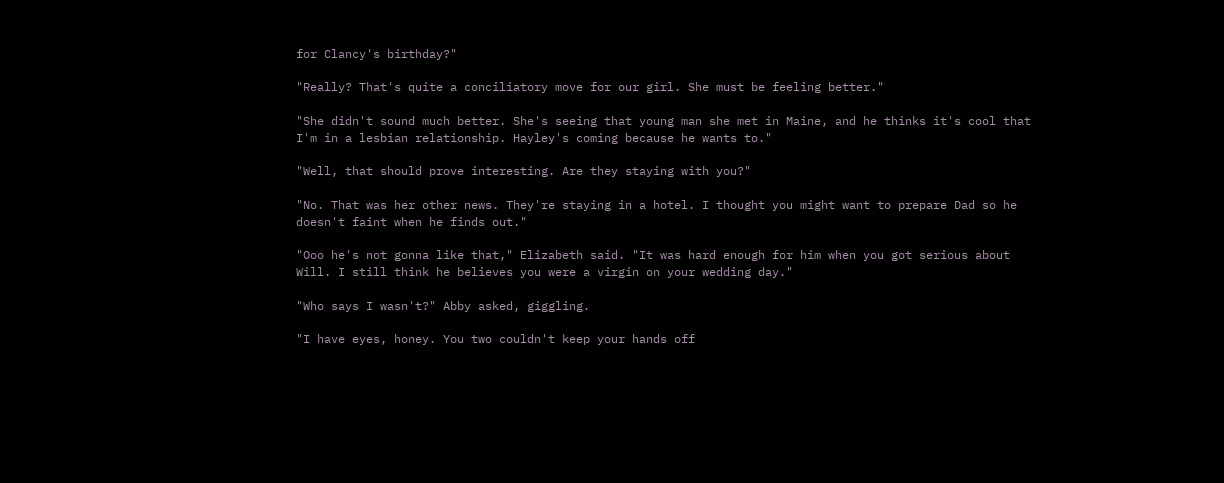for Clancy's birthday?"

"Really? That's quite a conciliatory move for our girl. She must be feeling better."

"She didn't sound much better. She's seeing that young man she met in Maine, and he thinks it's cool that I'm in a lesbian relationship. Hayley's coming because he wants to."

"Well, that should prove interesting. Are they staying with you?"

"No. That was her other news. They're staying in a hotel. I thought you might want to prepare Dad so he doesn't faint when he finds out."

"Ooo he's not gonna like that," Elizabeth said. "It was hard enough for him when you got serious about Will. I still think he believes you were a virgin on your wedding day."

"Who says I wasn't?" Abby asked, giggling.

"I have eyes, honey. You two couldn't keep your hands off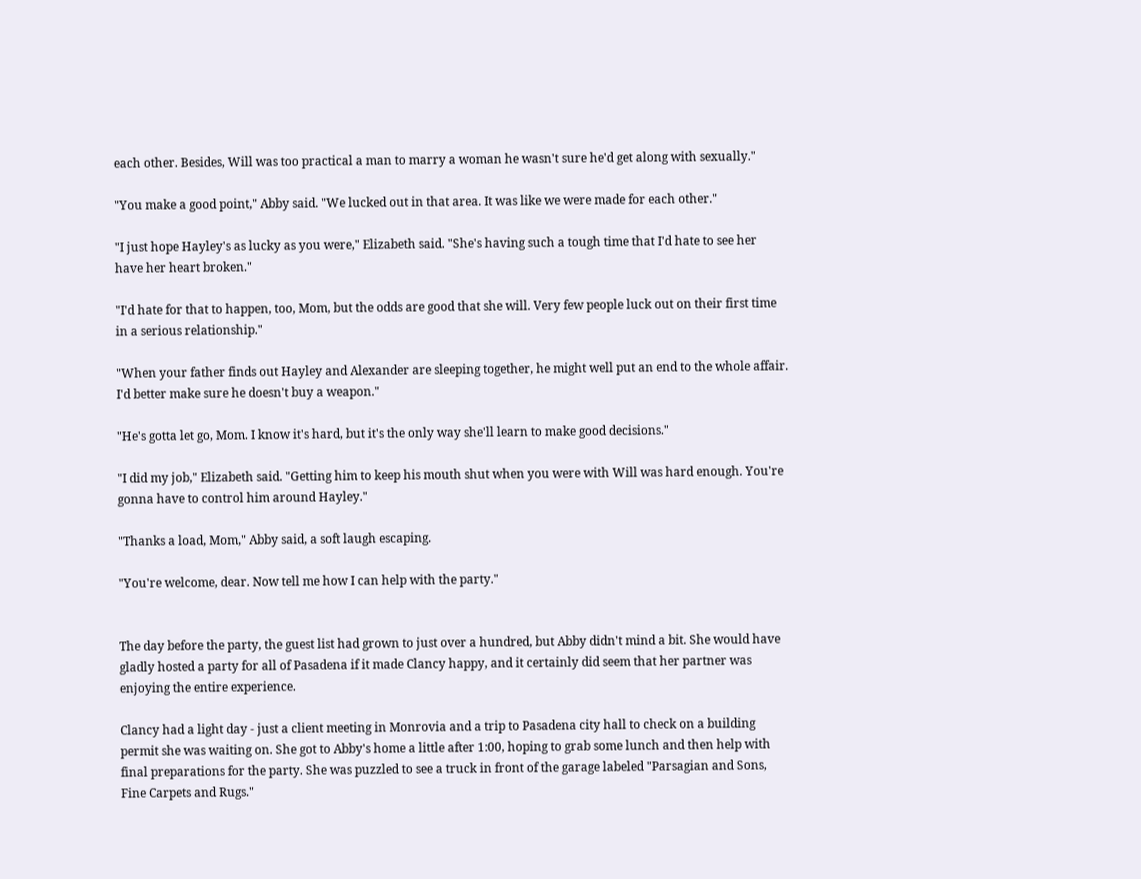each other. Besides, Will was too practical a man to marry a woman he wasn't sure he'd get along with sexually."

"You make a good point," Abby said. "We lucked out in that area. It was like we were made for each other."

"I just hope Hayley's as lucky as you were," Elizabeth said. "She's having such a tough time that I'd hate to see her have her heart broken."

"I'd hate for that to happen, too, Mom, but the odds are good that she will. Very few people luck out on their first time in a serious relationship."

"When your father finds out Hayley and Alexander are sleeping together, he might well put an end to the whole affair. I'd better make sure he doesn't buy a weapon."

"He's gotta let go, Mom. I know it's hard, but it's the only way she'll learn to make good decisions."

"I did my job," Elizabeth said. "Getting him to keep his mouth shut when you were with Will was hard enough. You're gonna have to control him around Hayley."

"Thanks a load, Mom," Abby said, a soft laugh escaping.

"You're welcome, dear. Now tell me how I can help with the party."


The day before the party, the guest list had grown to just over a hundred, but Abby didn't mind a bit. She would have gladly hosted a party for all of Pasadena if it made Clancy happy, and it certainly did seem that her partner was enjoying the entire experience.

Clancy had a light day - just a client meeting in Monrovia and a trip to Pasadena city hall to check on a building permit she was waiting on. She got to Abby's home a little after 1:00, hoping to grab some lunch and then help with final preparations for the party. She was puzzled to see a truck in front of the garage labeled "Parsagian and Sons, Fine Carpets and Rugs."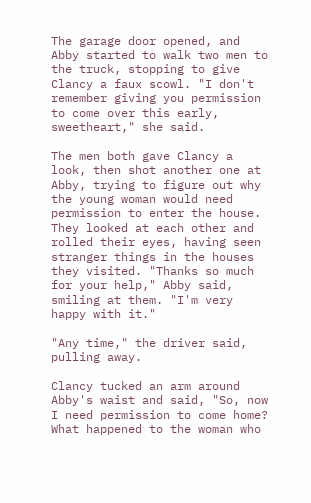The garage door opened, and Abby started to walk two men to the truck, stopping to give Clancy a faux scowl. "I don't remember giving you permission to come over this early, sweetheart," she said.

The men both gave Clancy a look, then shot another one at Abby, trying to figure out why the young woman would need permission to enter the house. They looked at each other and rolled their eyes, having seen stranger things in the houses they visited. "Thanks so much for your help," Abby said, smiling at them. "I'm very happy with it."

"Any time," the driver said, pulling away.

Clancy tucked an arm around Abby's waist and said, "So, now I need permission to come home? What happened to the woman who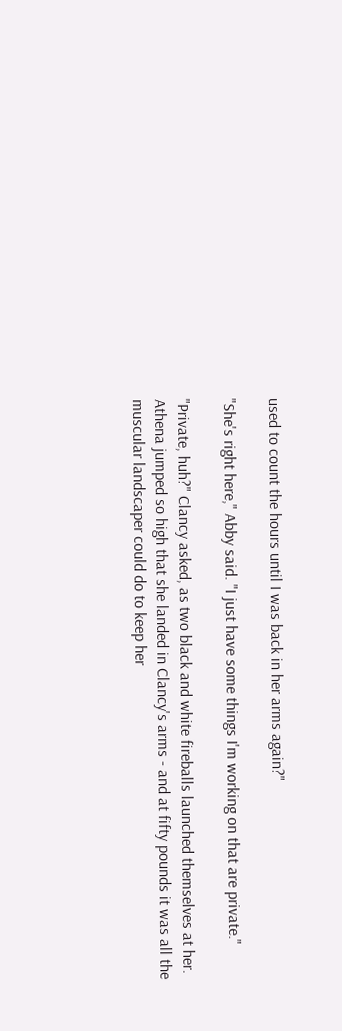used to count the hours until I was back in her arms again?"

"She's right here," Abby said. "I just have some things I'm working on that are private."

"Private, huh?" Clancy asked, as two black and white fireballs launched themselves at her. Athena jumped so high that she landed in Clancy's arms - and at fifty pounds it was all the muscular landscaper could do to keep her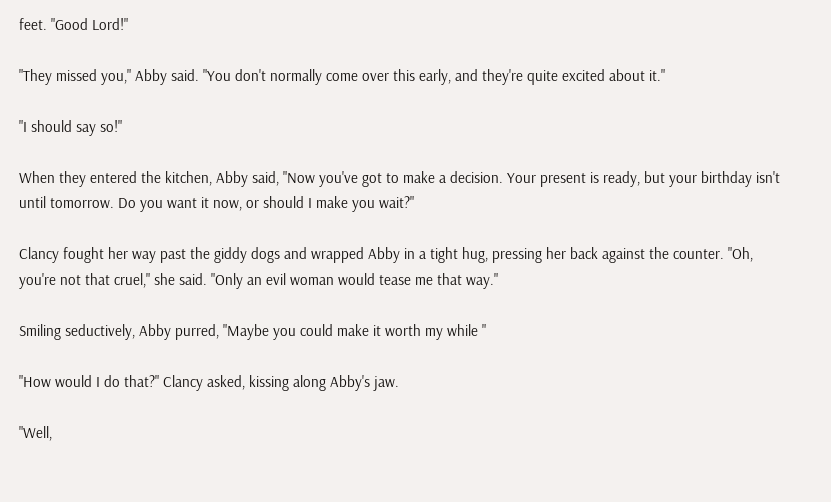feet. "Good Lord!"

"They missed you," Abby said. "You don't normally come over this early, and they're quite excited about it."

"I should say so!"

When they entered the kitchen, Abby said, "Now you've got to make a decision. Your present is ready, but your birthday isn't until tomorrow. Do you want it now, or should I make you wait?"

Clancy fought her way past the giddy dogs and wrapped Abby in a tight hug, pressing her back against the counter. "Oh, you're not that cruel," she said. "Only an evil woman would tease me that way."

Smiling seductively, Abby purred, "Maybe you could make it worth my while "

"How would I do that?" Clancy asked, kissing along Abby's jaw.

"Well,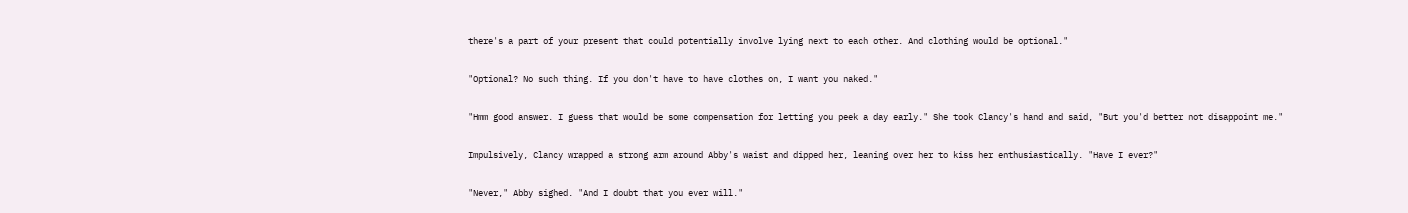there's a part of your present that could potentially involve lying next to each other. And clothing would be optional."

"Optional? No such thing. If you don't have to have clothes on, I want you naked."

"Hmm good answer. I guess that would be some compensation for letting you peek a day early." She took Clancy's hand and said, "But you'd better not disappoint me."

Impulsively, Clancy wrapped a strong arm around Abby's waist and dipped her, leaning over her to kiss her enthusiastically. "Have I ever?"

"Never," Abby sighed. "And I doubt that you ever will."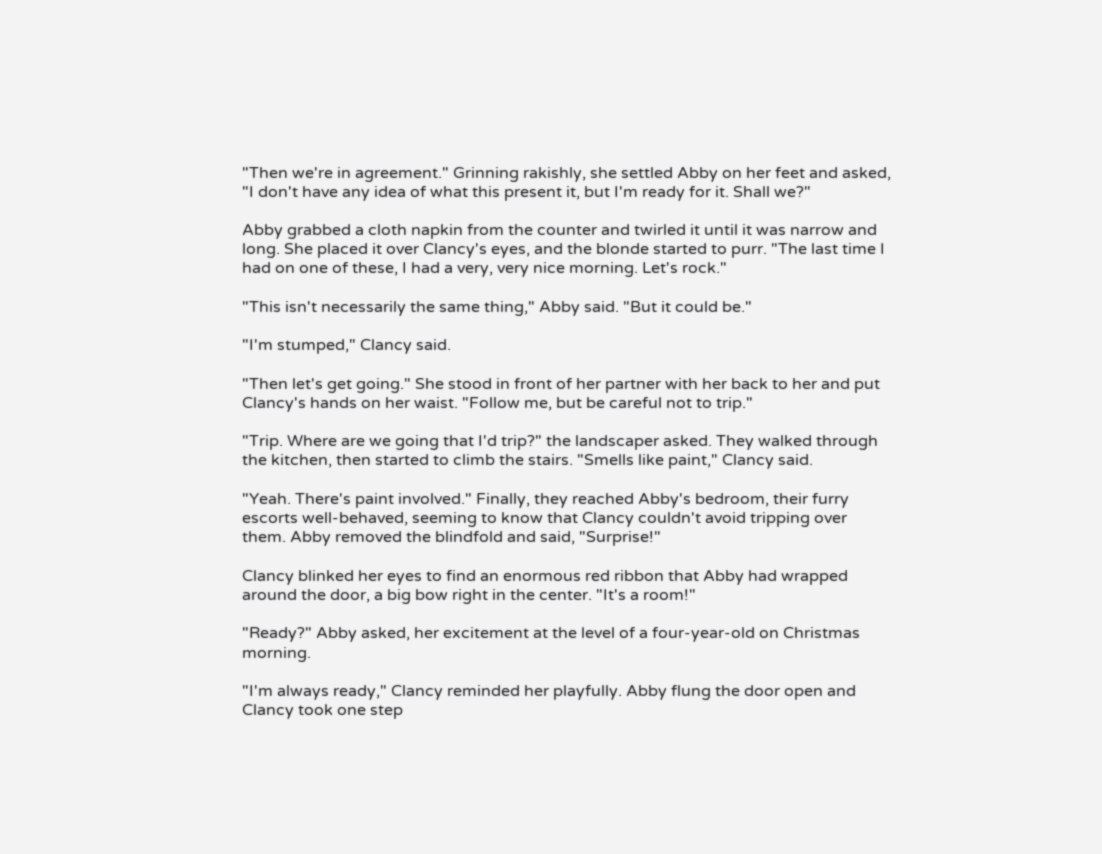"Then we're in agreement." Grinning rakishly, she settled Abby on her feet and asked, "I don't have any idea of what this present it, but I'm ready for it. Shall we?"

Abby grabbed a cloth napkin from the counter and twirled it until it was narrow and long. She placed it over Clancy's eyes, and the blonde started to purr. "The last time I had on one of these, I had a very, very nice morning. Let's rock."

"This isn't necessarily the same thing," Abby said. "But it could be."

"I'm stumped," Clancy said.

"Then let's get going." She stood in front of her partner with her back to her and put Clancy's hands on her waist. "Follow me, but be careful not to trip."

"Trip. Where are we going that I'd trip?" the landscaper asked. They walked through the kitchen, then started to climb the stairs. "Smells like paint," Clancy said.

"Yeah. There's paint involved." Finally, they reached Abby's bedroom, their furry escorts well-behaved, seeming to know that Clancy couldn't avoid tripping over them. Abby removed the blindfold and said, "Surprise!"

Clancy blinked her eyes to find an enormous red ribbon that Abby had wrapped around the door, a big bow right in the center. "It's a room!"

"Ready?" Abby asked, her excitement at the level of a four-year-old on Christmas morning.

"I'm always ready," Clancy reminded her playfully. Abby flung the door open and Clancy took one step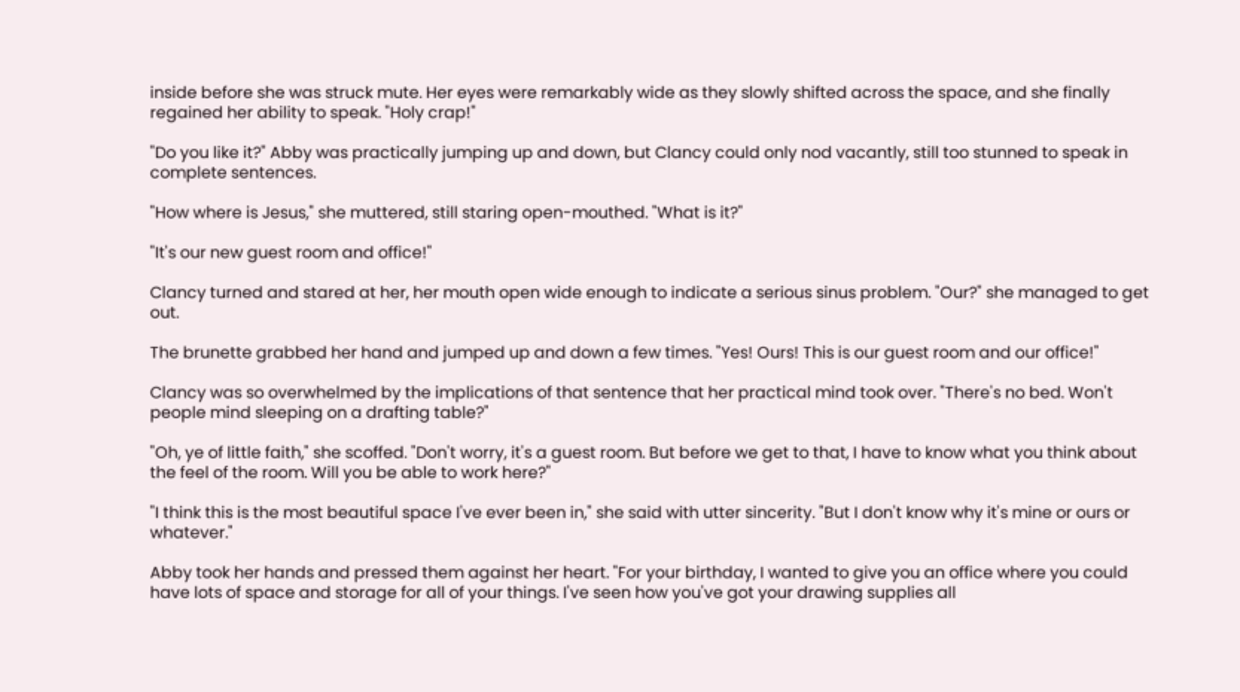inside before she was struck mute. Her eyes were remarkably wide as they slowly shifted across the space, and she finally regained her ability to speak. "Holy crap!"

"Do you like it?" Abby was practically jumping up and down, but Clancy could only nod vacantly, still too stunned to speak in complete sentences.

"How where is Jesus," she muttered, still staring open-mouthed. "What is it?"

"It's our new guest room and office!"

Clancy turned and stared at her, her mouth open wide enough to indicate a serious sinus problem. "Our?" she managed to get out.

The brunette grabbed her hand and jumped up and down a few times. "Yes! Ours! This is our guest room and our office!"

Clancy was so overwhelmed by the implications of that sentence that her practical mind took over. "There's no bed. Won't people mind sleeping on a drafting table?"

"Oh, ye of little faith," she scoffed. "Don't worry, it's a guest room. But before we get to that, I have to know what you think about the feel of the room. Will you be able to work here?"

"I think this is the most beautiful space I've ever been in," she said with utter sincerity. "But I don't know why it's mine or ours or whatever."

Abby took her hands and pressed them against her heart. "For your birthday, I wanted to give you an office where you could have lots of space and storage for all of your things. I've seen how you've got your drawing supplies all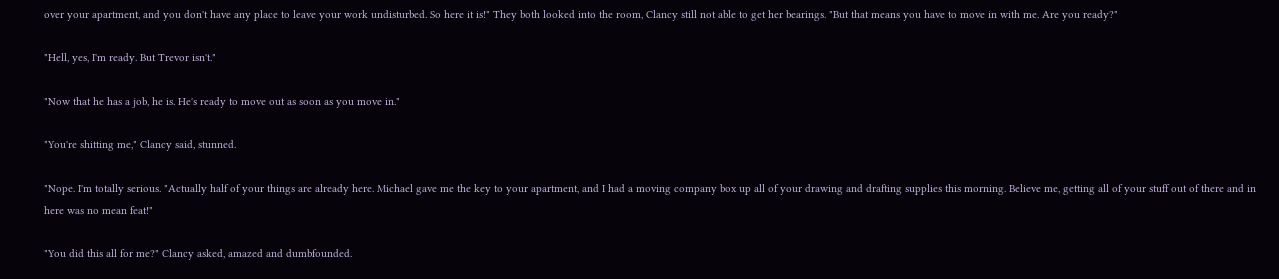over your apartment, and you don't have any place to leave your work undisturbed. So here it is!" They both looked into the room, Clancy still not able to get her bearings. "But that means you have to move in with me. Are you ready?"

"Hell, yes, I'm ready. But Trevor isn't."

"Now that he has a job, he is. He's ready to move out as soon as you move in."

"You're shitting me," Clancy said, stunned.

"Nope. I'm totally serious. "Actually half of your things are already here. Michael gave me the key to your apartment, and I had a moving company box up all of your drawing and drafting supplies this morning. Believe me, getting all of your stuff out of there and in here was no mean feat!"

"You did this all for me?" Clancy asked, amazed and dumbfounded.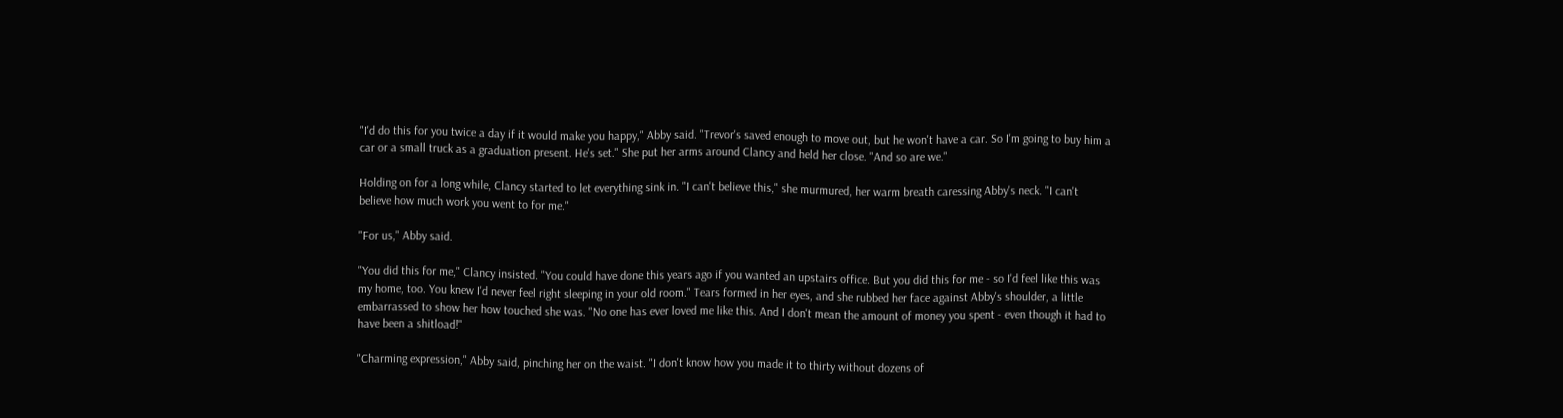"I'd do this for you twice a day if it would make you happy," Abby said. "Trevor's saved enough to move out, but he won't have a car. So I'm going to buy him a car or a small truck as a graduation present. He's set." She put her arms around Clancy and held her close. "And so are we."

Holding on for a long while, Clancy started to let everything sink in. "I can't believe this," she murmured, her warm breath caressing Abby's neck. "I can't believe how much work you went to for me."

"For us," Abby said.

"You did this for me," Clancy insisted. "You could have done this years ago if you wanted an upstairs office. But you did this for me - so I'd feel like this was my home, too. You knew I'd never feel right sleeping in your old room." Tears formed in her eyes, and she rubbed her face against Abby's shoulder, a little embarrassed to show her how touched she was. "No one has ever loved me like this. And I don't mean the amount of money you spent - even though it had to have been a shitload!"

"Charming expression," Abby said, pinching her on the waist. "I don't know how you made it to thirty without dozens of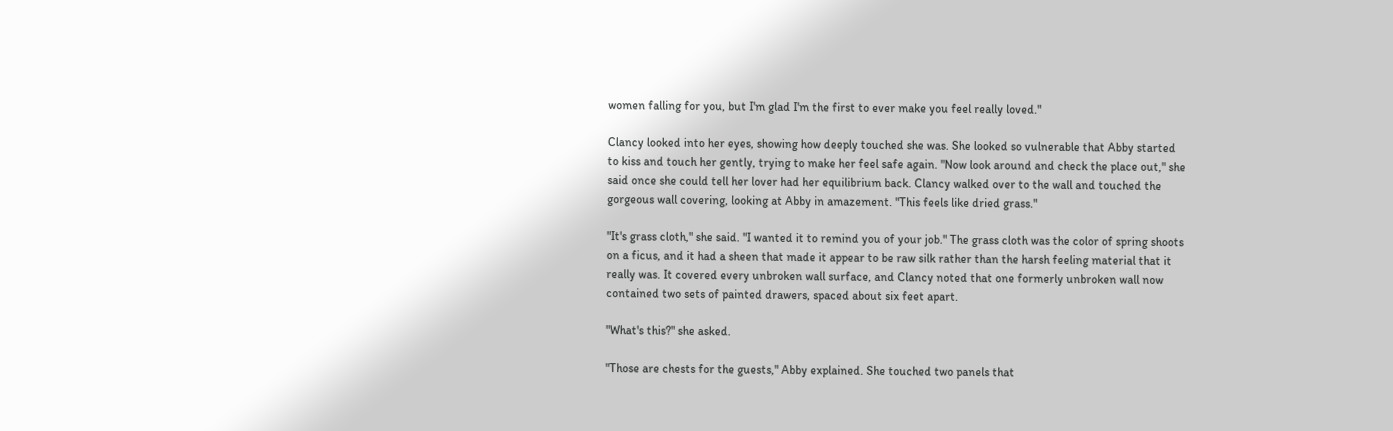women falling for you, but I'm glad I'm the first to ever make you feel really loved."

Clancy looked into her eyes, showing how deeply touched she was. She looked so vulnerable that Abby started to kiss and touch her gently, trying to make her feel safe again. "Now look around and check the place out," she said once she could tell her lover had her equilibrium back. Clancy walked over to the wall and touched the gorgeous wall covering, looking at Abby in amazement. "This feels like dried grass."

"It's grass cloth," she said. "I wanted it to remind you of your job." The grass cloth was the color of spring shoots on a ficus, and it had a sheen that made it appear to be raw silk rather than the harsh feeling material that it really was. It covered every unbroken wall surface, and Clancy noted that one formerly unbroken wall now contained two sets of painted drawers, spaced about six feet apart.

"What's this?" she asked.

"Those are chests for the guests," Abby explained. She touched two panels that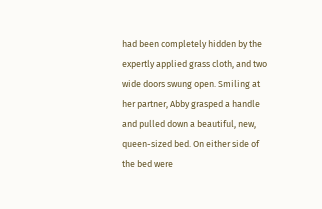had been completely hidden by the expertly applied grass cloth, and two wide doors swung open. Smiling at her partner, Abby grasped a handle and pulled down a beautiful, new, queen-sized bed. On either side of the bed were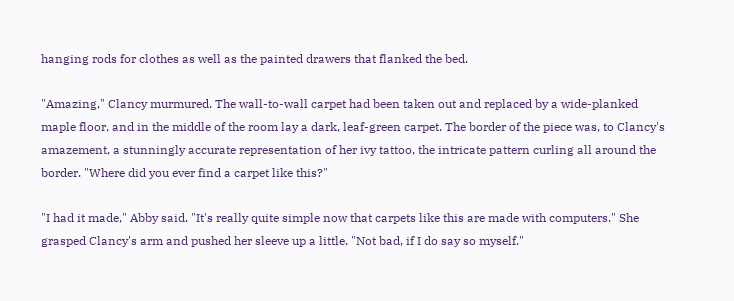hanging rods for clothes as well as the painted drawers that flanked the bed.

"Amazing," Clancy murmured. The wall-to-wall carpet had been taken out and replaced by a wide-planked maple floor, and in the middle of the room lay a dark, leaf-green carpet. The border of the piece was, to Clancy's amazement, a stunningly accurate representation of her ivy tattoo, the intricate pattern curling all around the border. "Where did you ever find a carpet like this?"

"I had it made," Abby said. "It's really quite simple now that carpets like this are made with computers." She grasped Clancy's arm and pushed her sleeve up a little. "Not bad, if I do say so myself."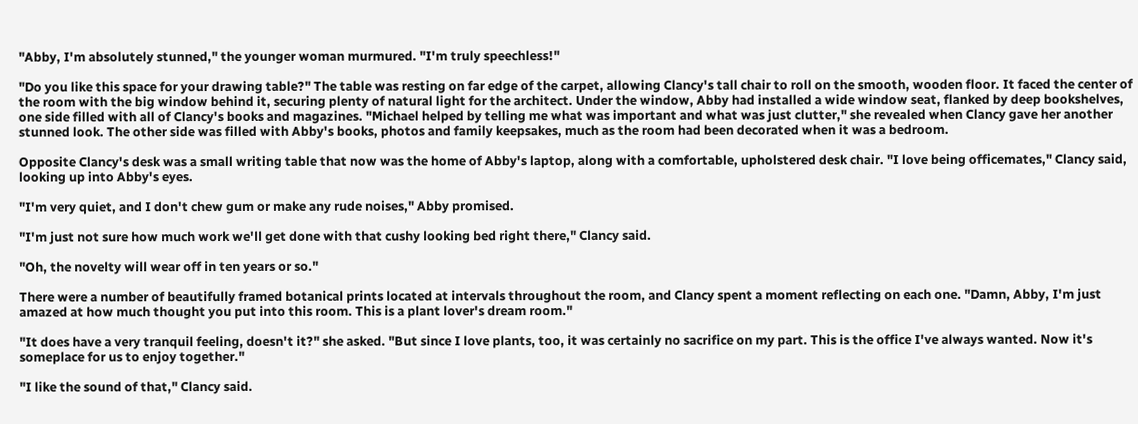"Abby, I'm absolutely stunned," the younger woman murmured. "I'm truly speechless!"

"Do you like this space for your drawing table?" The table was resting on far edge of the carpet, allowing Clancy's tall chair to roll on the smooth, wooden floor. It faced the center of the room with the big window behind it, securing plenty of natural light for the architect. Under the window, Abby had installed a wide window seat, flanked by deep bookshelves, one side filled with all of Clancy's books and magazines. "Michael helped by telling me what was important and what was just clutter," she revealed when Clancy gave her another stunned look. The other side was filled with Abby's books, photos and family keepsakes, much as the room had been decorated when it was a bedroom.

Opposite Clancy's desk was a small writing table that now was the home of Abby's laptop, along with a comfortable, upholstered desk chair. "I love being officemates," Clancy said, looking up into Abby's eyes.

"I'm very quiet, and I don't chew gum or make any rude noises," Abby promised.

"I'm just not sure how much work we'll get done with that cushy looking bed right there," Clancy said.

"Oh, the novelty will wear off in ten years or so."

There were a number of beautifully framed botanical prints located at intervals throughout the room, and Clancy spent a moment reflecting on each one. "Damn, Abby, I'm just amazed at how much thought you put into this room. This is a plant lover's dream room."

"It does have a very tranquil feeling, doesn't it?" she asked. "But since I love plants, too, it was certainly no sacrifice on my part. This is the office I've always wanted. Now it's someplace for us to enjoy together."

"I like the sound of that," Clancy said.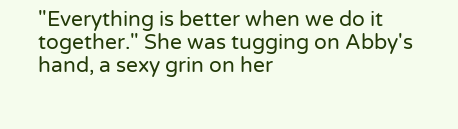"Everything is better when we do it together." She was tugging on Abby's hand, a sexy grin on her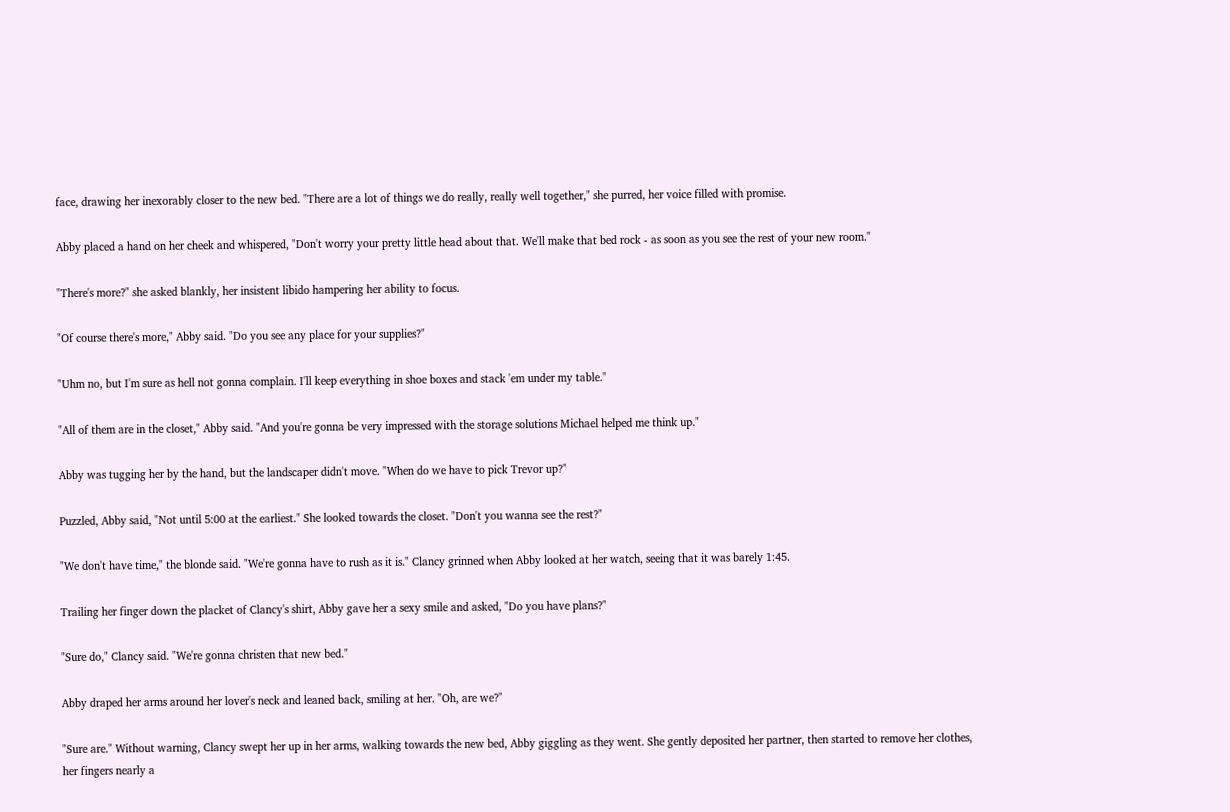face, drawing her inexorably closer to the new bed. "There are a lot of things we do really, really well together," she purred, her voice filled with promise.

Abby placed a hand on her cheek and whispered, "Don't worry your pretty little head about that. We'll make that bed rock - as soon as you see the rest of your new room."

"There's more?" she asked blankly, her insistent libido hampering her ability to focus.

"Of course there's more," Abby said. "Do you see any place for your supplies?"

"Uhm no, but I'm sure as hell not gonna complain. I'll keep everything in shoe boxes and stack 'em under my table."

"All of them are in the closet," Abby said. "And you're gonna be very impressed with the storage solutions Michael helped me think up."

Abby was tugging her by the hand, but the landscaper didn't move. "When do we have to pick Trevor up?"

Puzzled, Abby said, "Not until 5:00 at the earliest." She looked towards the closet. "Don't you wanna see the rest?"

"We don't have time," the blonde said. "We're gonna have to rush as it is." Clancy grinned when Abby looked at her watch, seeing that it was barely 1:45.

Trailing her finger down the placket of Clancy's shirt, Abby gave her a sexy smile and asked, "Do you have plans?"

"Sure do," Clancy said. "We're gonna christen that new bed."

Abby draped her arms around her lover's neck and leaned back, smiling at her. "Oh, are we?"

"Sure are." Without warning, Clancy swept her up in her arms, walking towards the new bed, Abby giggling as they went. She gently deposited her partner, then started to remove her clothes, her fingers nearly a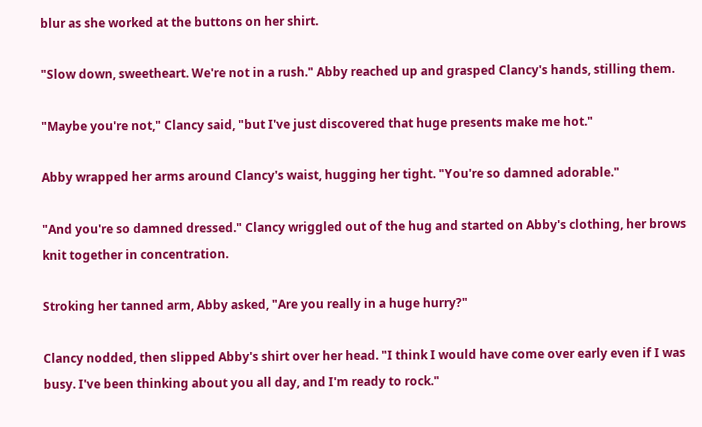blur as she worked at the buttons on her shirt.

"Slow down, sweetheart. We're not in a rush." Abby reached up and grasped Clancy's hands, stilling them.

"Maybe you're not," Clancy said, "but I've just discovered that huge presents make me hot."

Abby wrapped her arms around Clancy's waist, hugging her tight. "You're so damned adorable."

"And you're so damned dressed." Clancy wriggled out of the hug and started on Abby's clothing, her brows knit together in concentration.

Stroking her tanned arm, Abby asked, "Are you really in a huge hurry?"

Clancy nodded, then slipped Abby's shirt over her head. "I think I would have come over early even if I was busy. I've been thinking about you all day, and I'm ready to rock."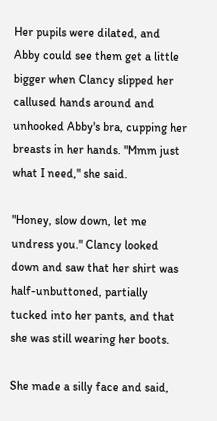Her pupils were dilated, and Abby could see them get a little bigger when Clancy slipped her callused hands around and unhooked Abby's bra, cupping her breasts in her hands. "Mmm just what I need," she said.

"Honey, slow down, let me undress you." Clancy looked down and saw that her shirt was half-unbuttoned, partially tucked into her pants, and that she was still wearing her boots.

She made a silly face and said,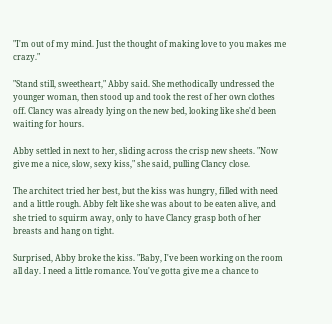"I'm out of my mind. Just the thought of making love to you makes me crazy."

"Stand still, sweetheart," Abby said. She methodically undressed the younger woman, then stood up and took the rest of her own clothes off. Clancy was already lying on the new bed, looking like she'd been waiting for hours.

Abby settled in next to her, sliding across the crisp new sheets. "Now give me a nice, slow, sexy kiss," she said, pulling Clancy close.

The architect tried her best, but the kiss was hungry, filled with need and a little rough. Abby felt like she was about to be eaten alive, and she tried to squirm away, only to have Clancy grasp both of her breasts and hang on tight.

Surprised, Abby broke the kiss. "Baby, I've been working on the room all day. I need a little romance. You've gotta give me a chance to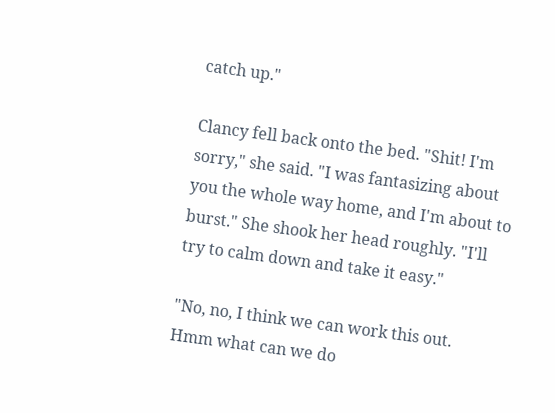catch up."

Clancy fell back onto the bed. "Shit! I'm sorry," she said. "I was fantasizing about you the whole way home, and I'm about to burst." She shook her head roughly. "I'll try to calm down and take it easy."

"No, no, I think we can work this out. Hmm what can we do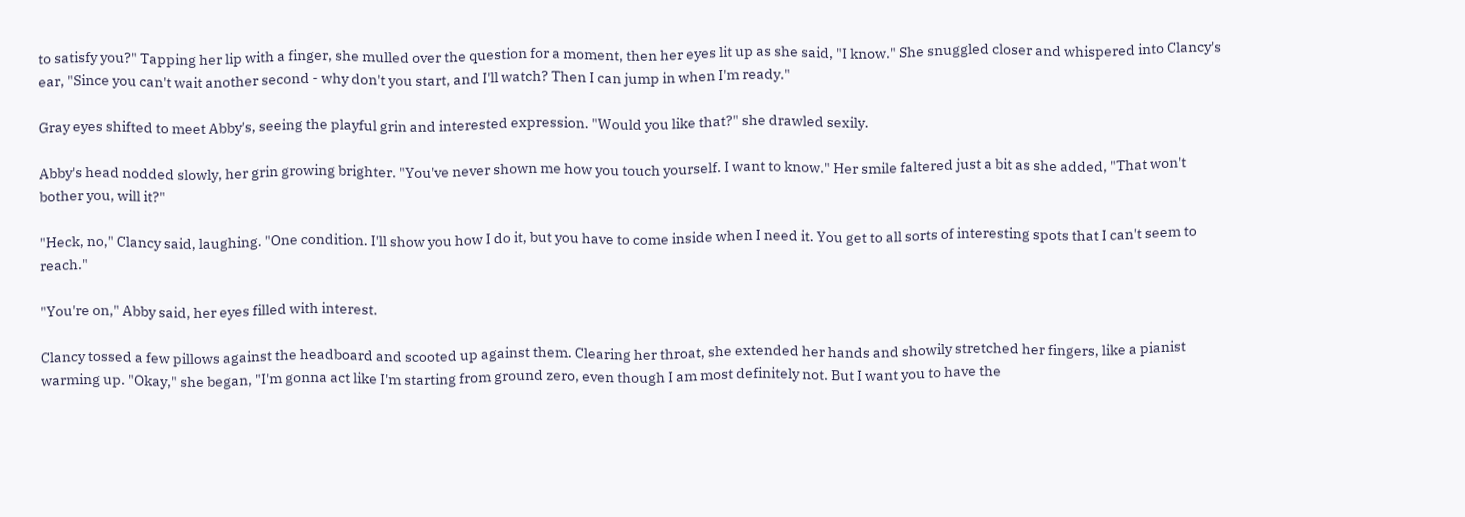to satisfy you?" Tapping her lip with a finger, she mulled over the question for a moment, then her eyes lit up as she said, "I know." She snuggled closer and whispered into Clancy's ear, "Since you can't wait another second - why don't you start, and I'll watch? Then I can jump in when I'm ready."

Gray eyes shifted to meet Abby's, seeing the playful grin and interested expression. "Would you like that?" she drawled sexily.

Abby's head nodded slowly, her grin growing brighter. "You've never shown me how you touch yourself. I want to know." Her smile faltered just a bit as she added, "That won't bother you, will it?"

"Heck, no," Clancy said, laughing. "One condition. I'll show you how I do it, but you have to come inside when I need it. You get to all sorts of interesting spots that I can't seem to reach."

"You're on," Abby said, her eyes filled with interest.

Clancy tossed a few pillows against the headboard and scooted up against them. Clearing her throat, she extended her hands and showily stretched her fingers, like a pianist warming up. "Okay," she began, "I'm gonna act like I'm starting from ground zero, even though I am most definitely not. But I want you to have the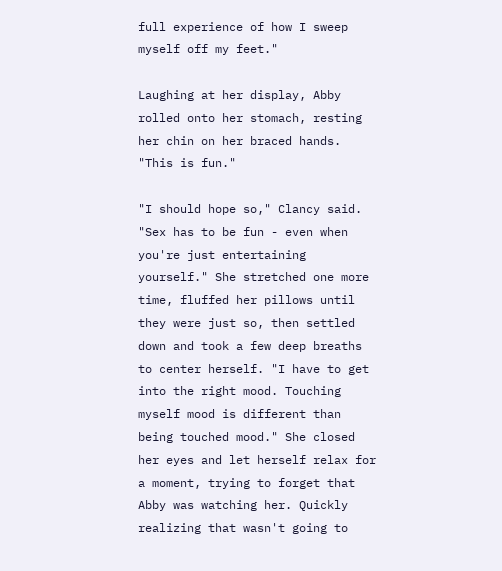full experience of how I sweep myself off my feet."

Laughing at her display, Abby rolled onto her stomach, resting her chin on her braced hands. "This is fun."

"I should hope so," Clancy said. "Sex has to be fun - even when you're just entertaining yourself." She stretched one more time, fluffed her pillows until they were just so, then settled down and took a few deep breaths to center herself. "I have to get into the right mood. Touching myself mood is different than being touched mood." She closed her eyes and let herself relax for a moment, trying to forget that Abby was watching her. Quickly realizing that wasn't going to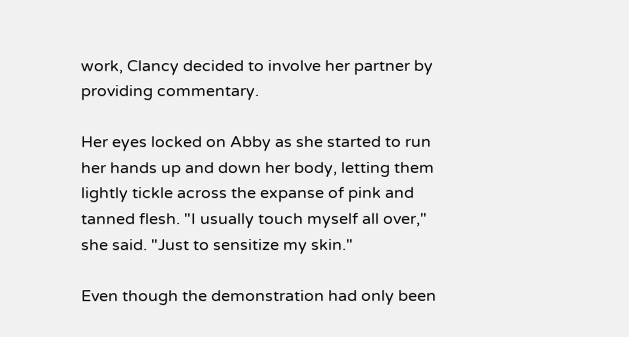work, Clancy decided to involve her partner by providing commentary.

Her eyes locked on Abby as she started to run her hands up and down her body, letting them lightly tickle across the expanse of pink and tanned flesh. "I usually touch myself all over," she said. "Just to sensitize my skin."

Even though the demonstration had only been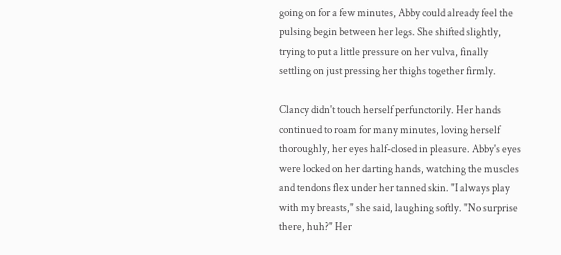going on for a few minutes, Abby could already feel the pulsing begin between her legs. She shifted slightly, trying to put a little pressure on her vulva, finally settling on just pressing her thighs together firmly.

Clancy didn't touch herself perfunctorily. Her hands continued to roam for many minutes, loving herself thoroughly, her eyes half-closed in pleasure. Abby's eyes were locked on her darting hands, watching the muscles and tendons flex under her tanned skin. "I always play with my breasts," she said, laughing softly. "No surprise there, huh?" Her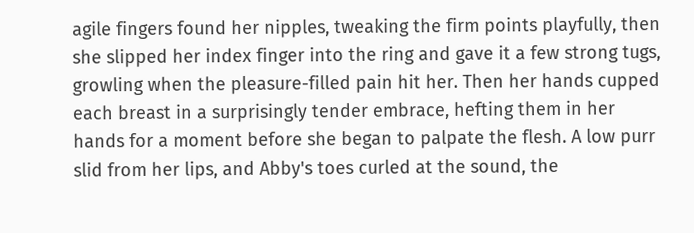agile fingers found her nipples, tweaking the firm points playfully, then she slipped her index finger into the ring and gave it a few strong tugs, growling when the pleasure-filled pain hit her. Then her hands cupped each breast in a surprisingly tender embrace, hefting them in her hands for a moment before she began to palpate the flesh. A low purr slid from her lips, and Abby's toes curled at the sound, the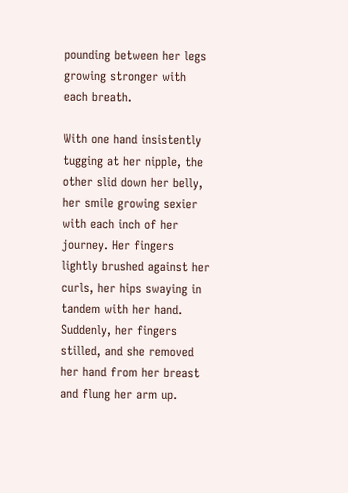pounding between her legs growing stronger with each breath.

With one hand insistently tugging at her nipple, the other slid down her belly, her smile growing sexier with each inch of her journey. Her fingers lightly brushed against her curls, her hips swaying in tandem with her hand. Suddenly, her fingers stilled, and she removed her hand from her breast and flung her arm up.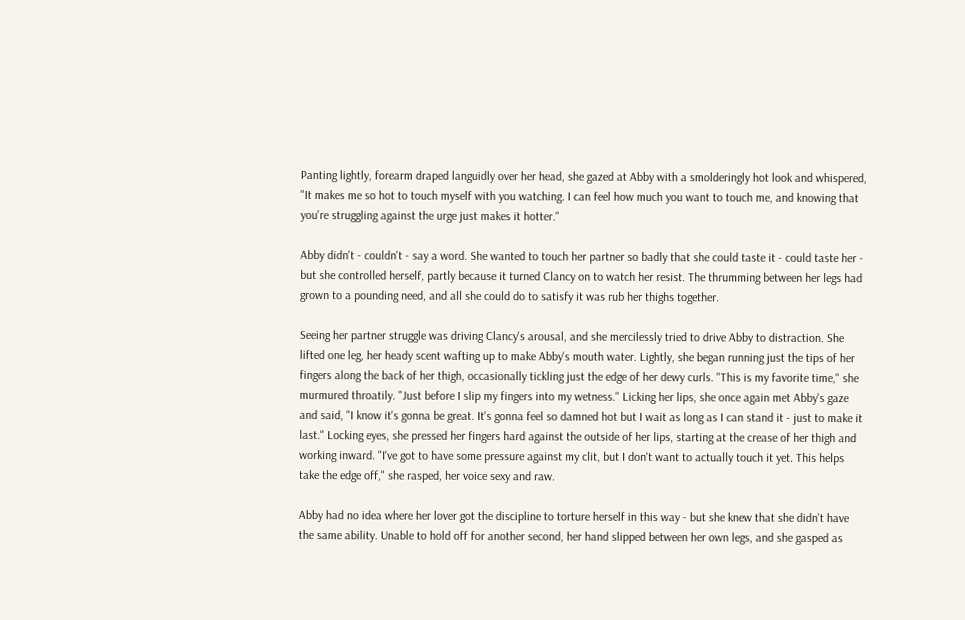Panting lightly, forearm draped languidly over her head, she gazed at Abby with a smolderingly hot look and whispered, "It makes me so hot to touch myself with you watching. I can feel how much you want to touch me, and knowing that you're struggling against the urge just makes it hotter."

Abby didn't - couldn't - say a word. She wanted to touch her partner so badly that she could taste it - could taste her - but she controlled herself, partly because it turned Clancy on to watch her resist. The thrumming between her legs had grown to a pounding need, and all she could do to satisfy it was rub her thighs together.

Seeing her partner struggle was driving Clancy's arousal, and she mercilessly tried to drive Abby to distraction. She lifted one leg, her heady scent wafting up to make Abby's mouth water. Lightly, she began running just the tips of her fingers along the back of her thigh, occasionally tickling just the edge of her dewy curls. "This is my favorite time," she murmured throatily. "Just before I slip my fingers into my wetness." Licking her lips, she once again met Abby's gaze and said, "I know it's gonna be great. It's gonna feel so damned hot but I wait as long as I can stand it - just to make it last." Locking eyes, she pressed her fingers hard against the outside of her lips, starting at the crease of her thigh and working inward. "I've got to have some pressure against my clit, but I don't want to actually touch it yet. This helps take the edge off," she rasped, her voice sexy and raw.

Abby had no idea where her lover got the discipline to torture herself in this way - but she knew that she didn't have the same ability. Unable to hold off for another second, her hand slipped between her own legs, and she gasped as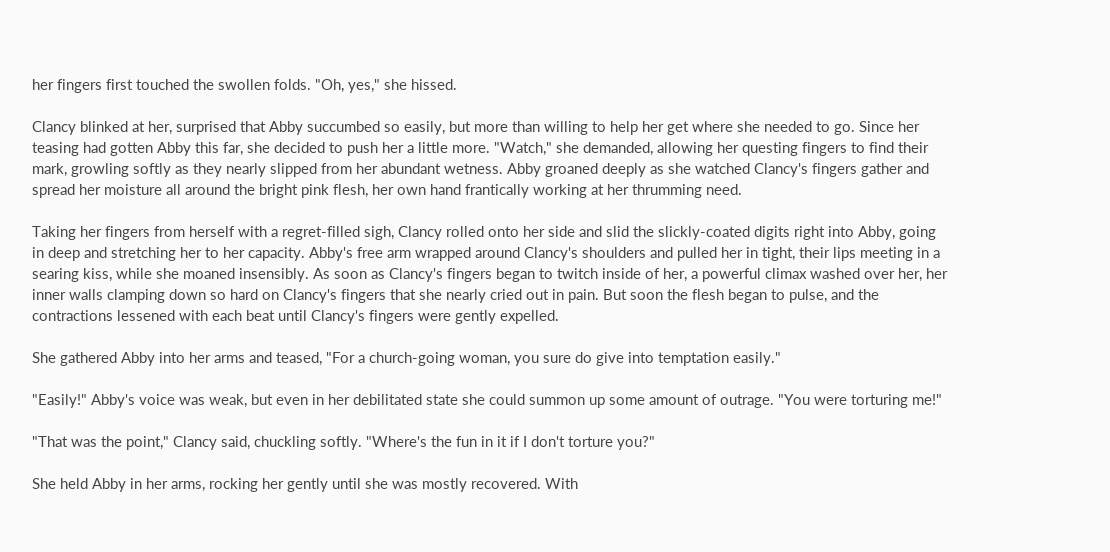her fingers first touched the swollen folds. "Oh, yes," she hissed.

Clancy blinked at her, surprised that Abby succumbed so easily, but more than willing to help her get where she needed to go. Since her teasing had gotten Abby this far, she decided to push her a little more. "Watch," she demanded, allowing her questing fingers to find their mark, growling softly as they nearly slipped from her abundant wetness. Abby groaned deeply as she watched Clancy's fingers gather and spread her moisture all around the bright pink flesh, her own hand frantically working at her thrumming need.

Taking her fingers from herself with a regret-filled sigh, Clancy rolled onto her side and slid the slickly-coated digits right into Abby, going in deep and stretching her to her capacity. Abby's free arm wrapped around Clancy's shoulders and pulled her in tight, their lips meeting in a searing kiss, while she moaned insensibly. As soon as Clancy's fingers began to twitch inside of her, a powerful climax washed over her, her inner walls clamping down so hard on Clancy's fingers that she nearly cried out in pain. But soon the flesh began to pulse, and the contractions lessened with each beat until Clancy's fingers were gently expelled.

She gathered Abby into her arms and teased, "For a church-going woman, you sure do give into temptation easily."

"Easily!" Abby's voice was weak, but even in her debilitated state she could summon up some amount of outrage. "You were torturing me!"

"That was the point," Clancy said, chuckling softly. "Where's the fun in it if I don't torture you?"

She held Abby in her arms, rocking her gently until she was mostly recovered. With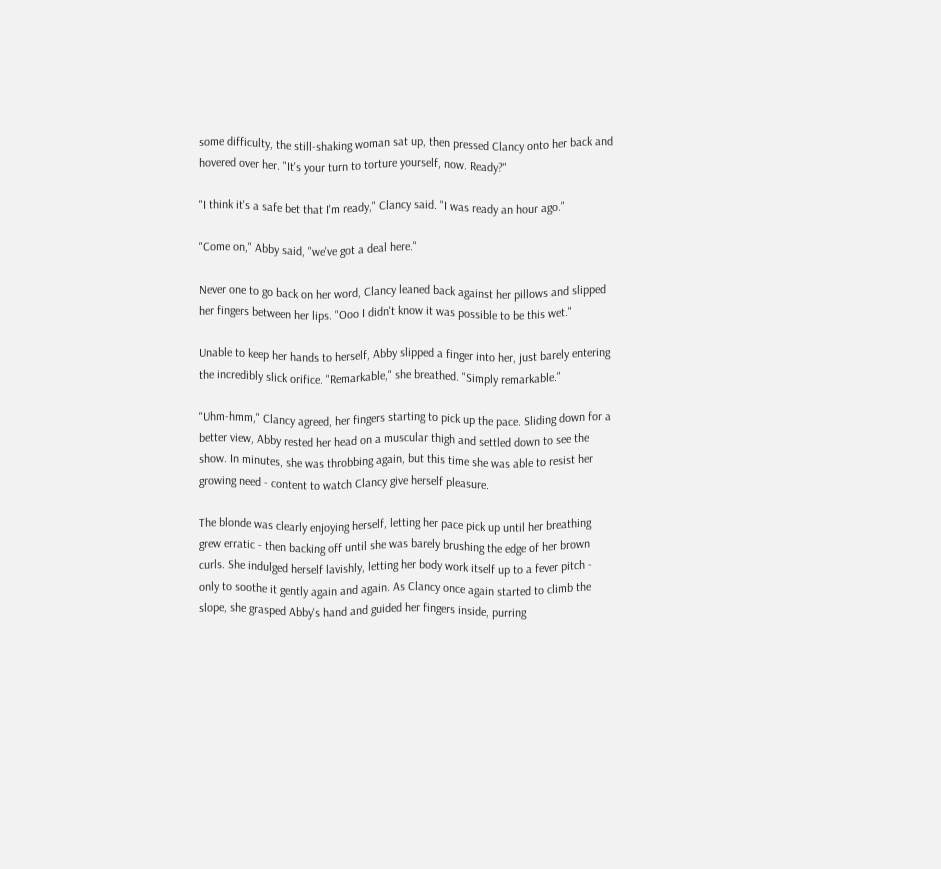some difficulty, the still-shaking woman sat up, then pressed Clancy onto her back and hovered over her. "It's your turn to torture yourself, now. Ready?"

"I think it's a safe bet that I'm ready," Clancy said. "I was ready an hour ago."

"Come on," Abby said, "we've got a deal here."

Never one to go back on her word, Clancy leaned back against her pillows and slipped her fingers between her lips. "Ooo I didn't know it was possible to be this wet."

Unable to keep her hands to herself, Abby slipped a finger into her, just barely entering the incredibly slick orifice. "Remarkable," she breathed. "Simply remarkable."

"Uhm-hmm," Clancy agreed, her fingers starting to pick up the pace. Sliding down for a better view, Abby rested her head on a muscular thigh and settled down to see the show. In minutes, she was throbbing again, but this time she was able to resist her growing need - content to watch Clancy give herself pleasure.

The blonde was clearly enjoying herself, letting her pace pick up until her breathing grew erratic - then backing off until she was barely brushing the edge of her brown curls. She indulged herself lavishly, letting her body work itself up to a fever pitch - only to soothe it gently again and again. As Clancy once again started to climb the slope, she grasped Abby's hand and guided her fingers inside, purring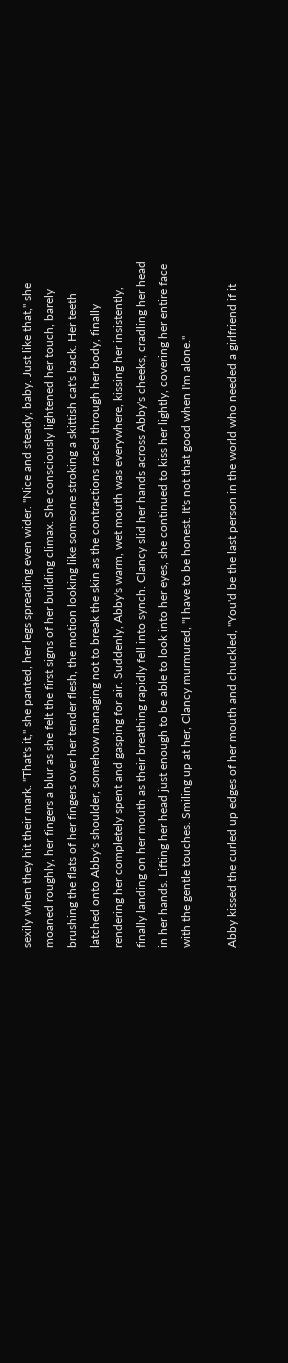sexily when they hit their mark. "That's it," she panted, her legs spreading even wider. "Nice and steady, baby. Just like that," she moaned roughly, her fingers a blur as she felt the first signs of her building climax. She consciously lightened her touch, barely brushing the flats of her fingers over her tender flesh, the motion looking like someone stroking a skittish cat's back. Her teeth latched onto Abby's shoulder, somehow managing not to break the skin as the contractions raced through her body, finally rendering her completely spent and gasping for air. Suddenly, Abby's warm, wet mouth was everywhere, kissing her insistently, finally landing on her mouth as their breathing rapidly fell into synch. Clancy slid her hands across Abby's cheeks, cradling her head in her hands. Lifting her head just enough to be able to look into her eyes, she continued to kiss her lightly, covering her entire face with the gentle touches. Smiling up at her, Clancy murmured, "I have to be honest. It's not that good when I'm alone."

Abby kissed the curled up edges of her mouth and chuckled, "You'd be the last person in the world who needed a girlfriend if it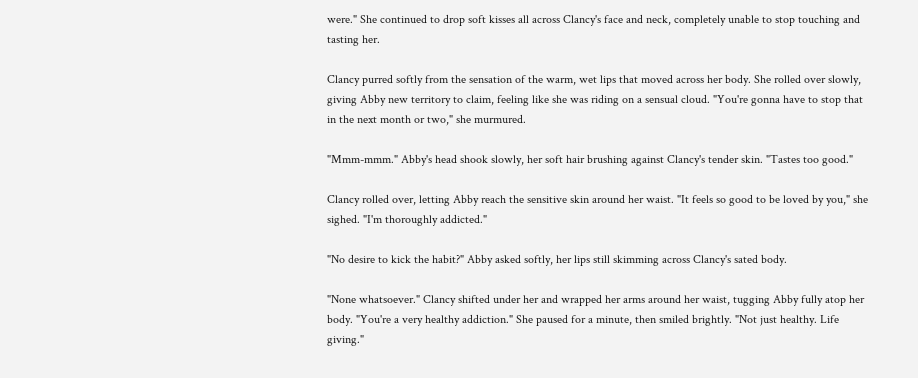were." She continued to drop soft kisses all across Clancy's face and neck, completely unable to stop touching and tasting her.

Clancy purred softly from the sensation of the warm, wet lips that moved across her body. She rolled over slowly, giving Abby new territory to claim, feeling like she was riding on a sensual cloud. "You're gonna have to stop that in the next month or two," she murmured.

"Mmm-mmm." Abby's head shook slowly, her soft hair brushing against Clancy's tender skin. "Tastes too good."

Clancy rolled over, letting Abby reach the sensitive skin around her waist. "It feels so good to be loved by you," she sighed. "I'm thoroughly addicted."

"No desire to kick the habit?" Abby asked softly, her lips still skimming across Clancy's sated body.

"None whatsoever." Clancy shifted under her and wrapped her arms around her waist, tugging Abby fully atop her body. "You're a very healthy addiction." She paused for a minute, then smiled brightly. "Not just healthy. Life giving."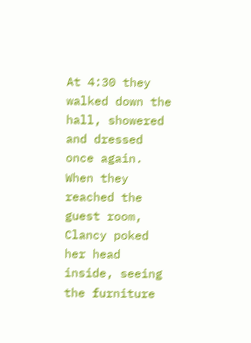At 4:30 they walked down the hall, showered and dressed once again. When they reached the guest room, Clancy poked her head inside, seeing the furniture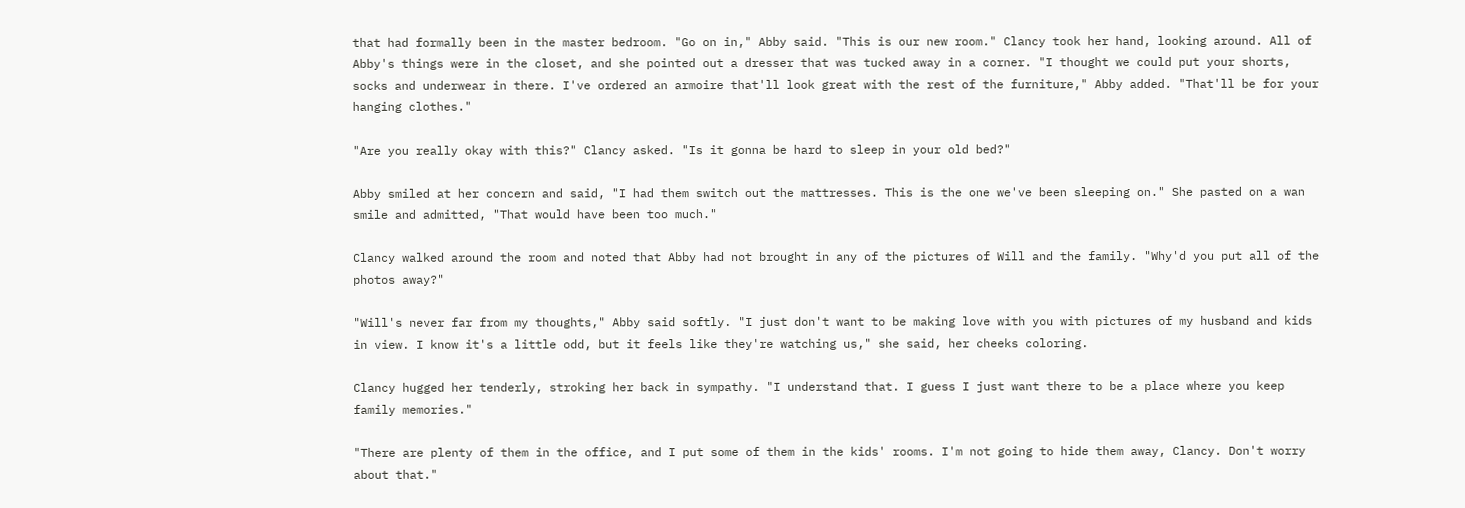that had formally been in the master bedroom. "Go on in," Abby said. "This is our new room." Clancy took her hand, looking around. All of Abby's things were in the closet, and she pointed out a dresser that was tucked away in a corner. "I thought we could put your shorts, socks and underwear in there. I've ordered an armoire that'll look great with the rest of the furniture," Abby added. "That'll be for your hanging clothes."

"Are you really okay with this?" Clancy asked. "Is it gonna be hard to sleep in your old bed?"

Abby smiled at her concern and said, "I had them switch out the mattresses. This is the one we've been sleeping on." She pasted on a wan smile and admitted, "That would have been too much."

Clancy walked around the room and noted that Abby had not brought in any of the pictures of Will and the family. "Why'd you put all of the photos away?"

"Will's never far from my thoughts," Abby said softly. "I just don't want to be making love with you with pictures of my husband and kids in view. I know it's a little odd, but it feels like they're watching us," she said, her cheeks coloring.

Clancy hugged her tenderly, stroking her back in sympathy. "I understand that. I guess I just want there to be a place where you keep family memories."

"There are plenty of them in the office, and I put some of them in the kids' rooms. I'm not going to hide them away, Clancy. Don't worry about that."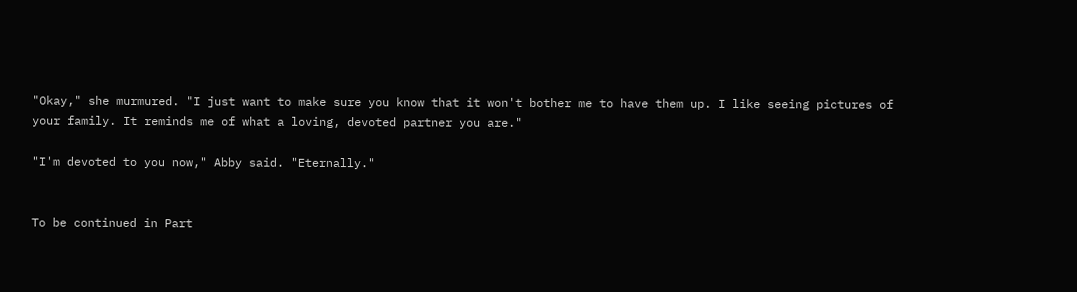"Okay," she murmured. "I just want to make sure you know that it won't bother me to have them up. I like seeing pictures of your family. It reminds me of what a loving, devoted partner you are."

"I'm devoted to you now," Abby said. "Eternally."


To be continued in Part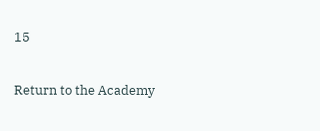15

Return to the Academy